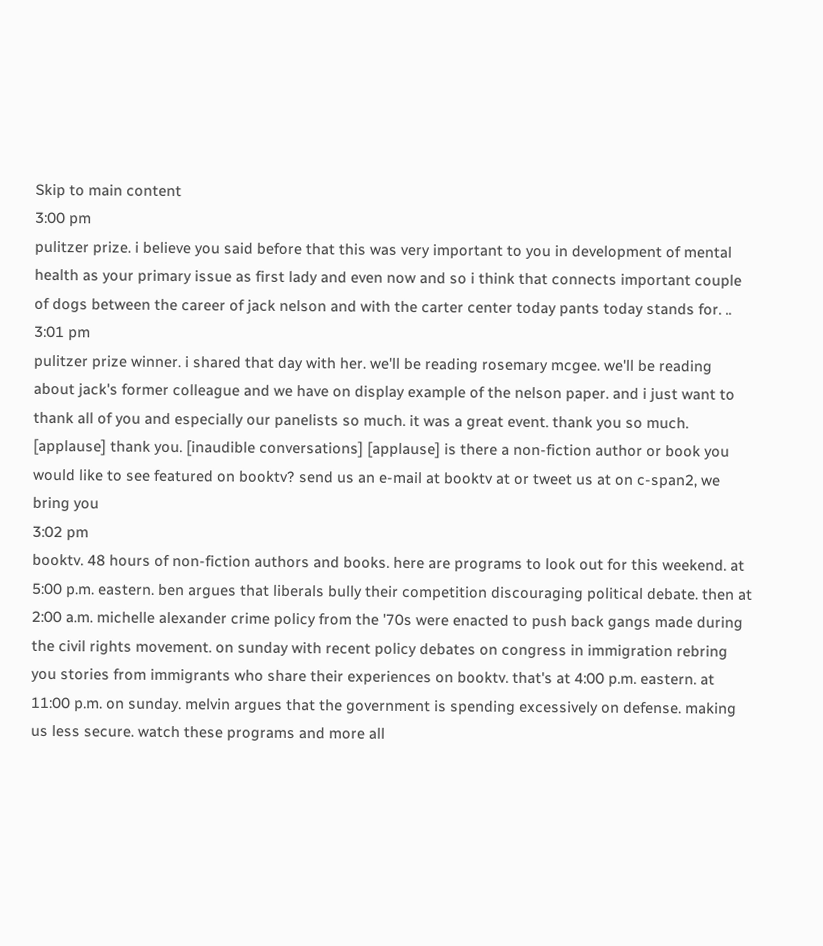Skip to main content
3:00 pm
pulitzer prize. i believe you said before that this was very important to you in development of mental health as your primary issue as first lady and even now and so i think that connects important couple of dogs between the career of jack nelson and with the carter center today pants today stands for. ..
3:01 pm
pulitzer prize winner. i shared that day with her. we'll be reading rosemary mcgee. we'll be reading about jack's former colleague and we have on display example of the nelson paper. and i just want to thank all of you and especially our panelists so much. it was a great event. thank you so much. [applause] thank you. [inaudible conversations] [applause] is there a non-fiction author or book you would like to see featured on booktv? send us an e-mail at booktv at or tweet us at on c-span2, we bring you
3:02 pm
booktv. 48 hours of non-fiction authors and books. here are programs to look out for this weekend. at 5:00 p.m. eastern. ben argues that liberals bully their competition discouraging political debate. then at 2:00 a.m. michelle alexander crime policy from the '70s were enacted to push back gangs made during the civil rights movement. on sunday with recent policy debates on congress in immigration rebring you stories from immigrants who share their experiences on booktv. that's at 4:00 p.m. eastern. at 11:00 p.m. on sunday. melvin argues that the government is spending excessively on defense. making us less secure. watch these programs and more all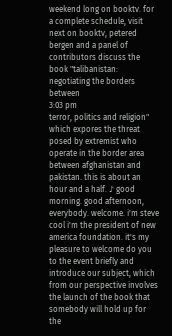weekend long on booktv. for a complete schedule, visit next on booktv, petered bergen and a panel of contributors discuss the book "talibanistan: negotiating the borders between
3:03 pm
terror, politics and religion" which expores the threat posed by extremist who operate in the border area between afghanistan and pakistan. this is about an hour and a half. ♪ good morning. good afternoon, everybody. welcome. i'm steve cool i'm the president of new america foundation. it's my pleasure to welcome do you to the event briefly and introduce our subject, which from our perspective involves the launch of the book that somebody will hold up for the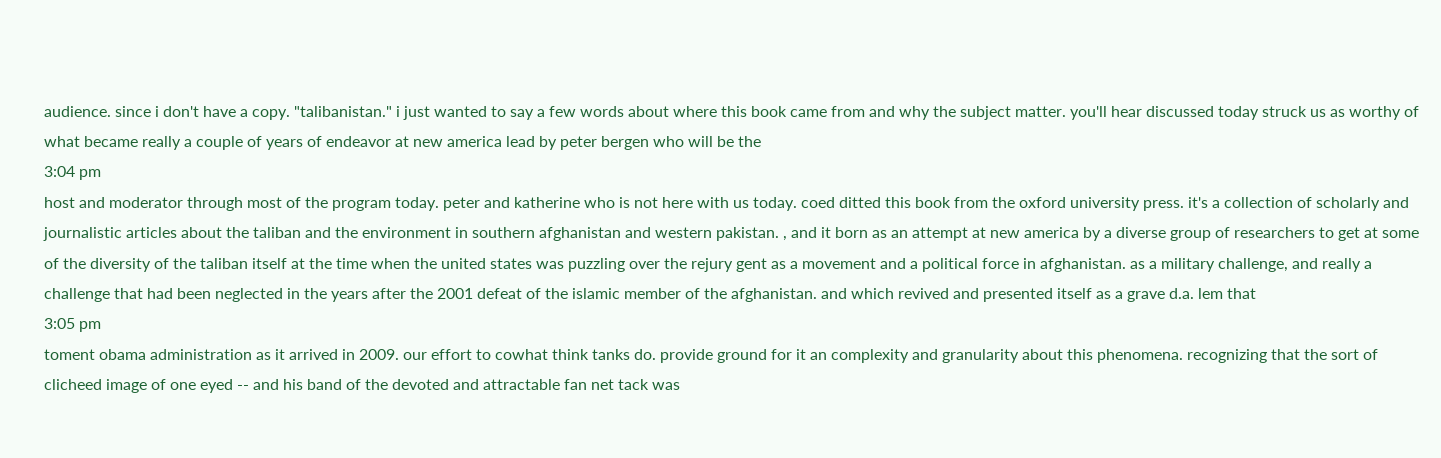audience. since i don't have a copy. "talibanistan." i just wanted to say a few words about where this book came from and why the subject matter. you'll hear discussed today struck us as worthy of what became really a couple of years of endeavor at new america lead by peter bergen who will be the
3:04 pm
host and moderator through most of the program today. peter and katherine who is not here with us today. coed ditted this book from the oxford university press. it's a collection of scholarly and journalistic articles about the taliban and the environment in southern afghanistan and western pakistan. , and it born as an attempt at new america by a diverse group of researchers to get at some of the diversity of the taliban itself at the time when the united states was puzzling over the rejury gent as a movement and a political force in afghanistan. as a military challenge, and really a challenge that had been neglected in the years after the 2001 defeat of the islamic member of the afghanistan. and which revived and presented itself as a grave d.a. lem that
3:05 pm
toment obama administration as it arrived in 2009. our effort to cowhat think tanks do. provide ground for it an complexity and granularity about this phenomena. recognizing that the sort of clicheed image of one eyed -- and his band of the devoted and attractable fan net tack was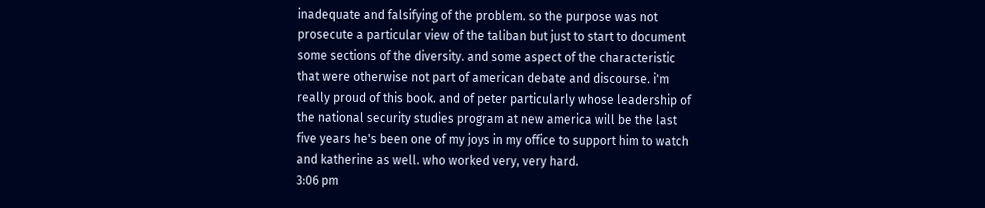inadequate and falsifying of the problem. so the purpose was not prosecute a particular view of the taliban but just to start to document some sections of the diversity. and some aspect of the characteristic that were otherwise not part of american debate and discourse. i'm really proud of this book. and of peter particularly whose leadership of the national security studies program at new america will be the last five years he's been one of my joys in my office to support him to watch and katherine as well. who worked very, very hard.
3:06 pm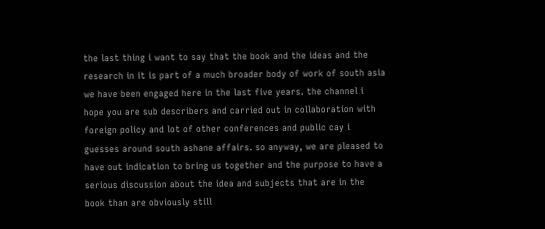the last thing i want to say that the book and the ideas and the research in it is part of a much broader body of work of south asia we have been engaged here in the last five years. the channel i hope you are sub describers and carried out in collaboration with foreign policy and lot of other conferences and public cay i guesses around south ashane affairs. so anyway, we are pleased to have out indication to bring us together and the purpose to have a serious discussion about the idea and subjects that are in the book than are obviously still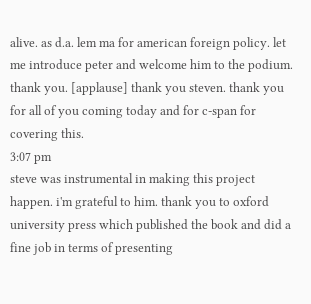alive. as d.a. lem ma for american foreign policy. let me introduce peter and welcome him to the podium. thank you. [applause] thank you steven. thank you for all of you coming today and for c-span for covering this.
3:07 pm
steve was instrumental in making this project happen. i'm grateful to him. thank you to oxford university press which published the book and did a fine job in terms of presenting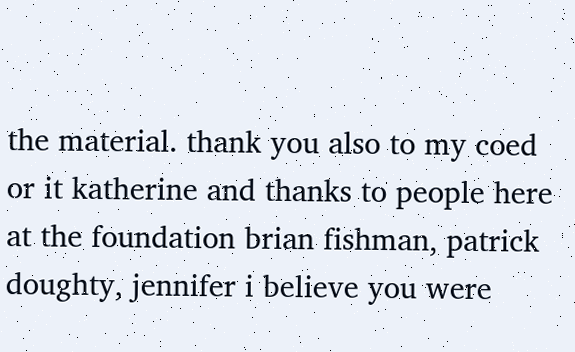the material. thank you also to my coed or it katherine and thanks to people here at the foundation brian fishman, patrick doughty, jennifer i believe you were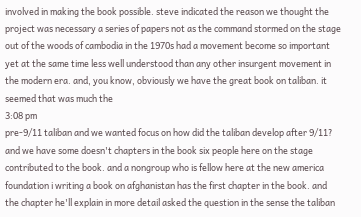involved in making the book possible. steve indicated the reason we thought the project was necessary a series of papers not as the command stormed on the stage out of the woods of cambodia in the 1970s had a movement become so important yet at the same time less well understood than any other insurgent movement in the modern era. and, you know, obviously we have the great book on taliban. it seemed that was much the
3:08 pm
pre-9/11 taliban and we wanted focus on how did the taliban develop after 9/11? and we have some doesn't chapters in the book six people here on the stage contributed to the book. and a nongroup who is fellow here at the new america foundation i writing a book on afghanistan has the first chapter in the book. and the chapter he'll explain in more detail asked the question in the sense the taliban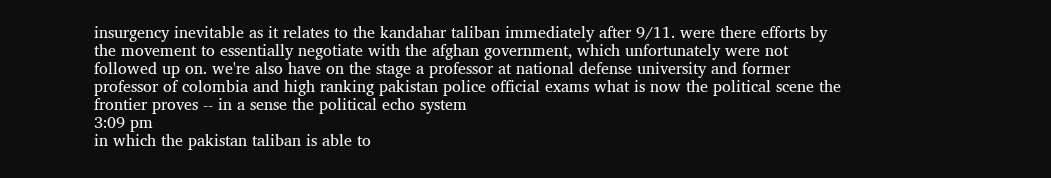insurgency inevitable as it relates to the kandahar taliban immediately after 9/11. were there efforts by the movement to essentially negotiate with the afghan government, which unfortunately were not followed up on. we're also have on the stage a professor at national defense university and former professor of colombia and high ranking pakistan police official exams what is now the political scene the frontier proves -- in a sense the political echo system
3:09 pm
in which the pakistan taliban is able to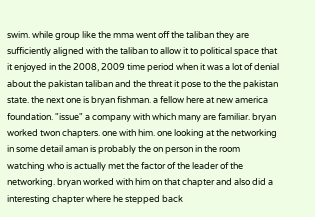swim. while group like the mma went off the taliban they are sufficiently aligned with the taliban to allow it to political space that it enjoyed in the 2008, 2009 time period when it was a lot of denial about the pakistan taliban and the threat it pose to the the pakistan state. the next one is bryan fishman. a fellow here at new america foundation. "issue" a company with which many are familiar. bryan worked twon chapters. one with him. one looking at the networking in some detail aman is probably the on person in the room watching who is actually met the factor of the leader of the networking. bryan worked with him on that chapter and also did a interesting chapter where he stepped back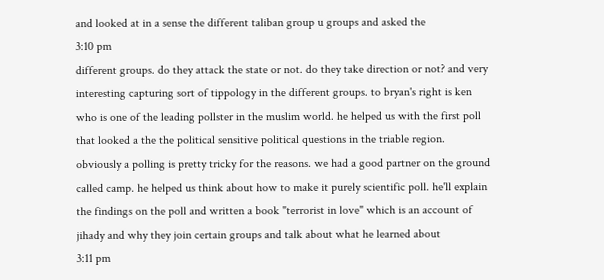and looked at in a sense the different taliban group u groups and asked the
3:10 pm
different groups. do they attack the state or not. do they take direction or not? and very interesting capturing sort of tippology in the different groups. to bryan's right is ken who is one of the leading pollster in the muslim world. he helped us with the first poll that looked a the the political sensitive political questions in the triable region. obviously a polling is pretty tricky for the reasons. we had a good partner on the ground called camp. he helped us think about how to make it purely scientific poll. he'll explain the findings on the poll and written a book "terrorist in love" which is an account of jihady and why they join certain groups and talk about what he learned about
3:11 pm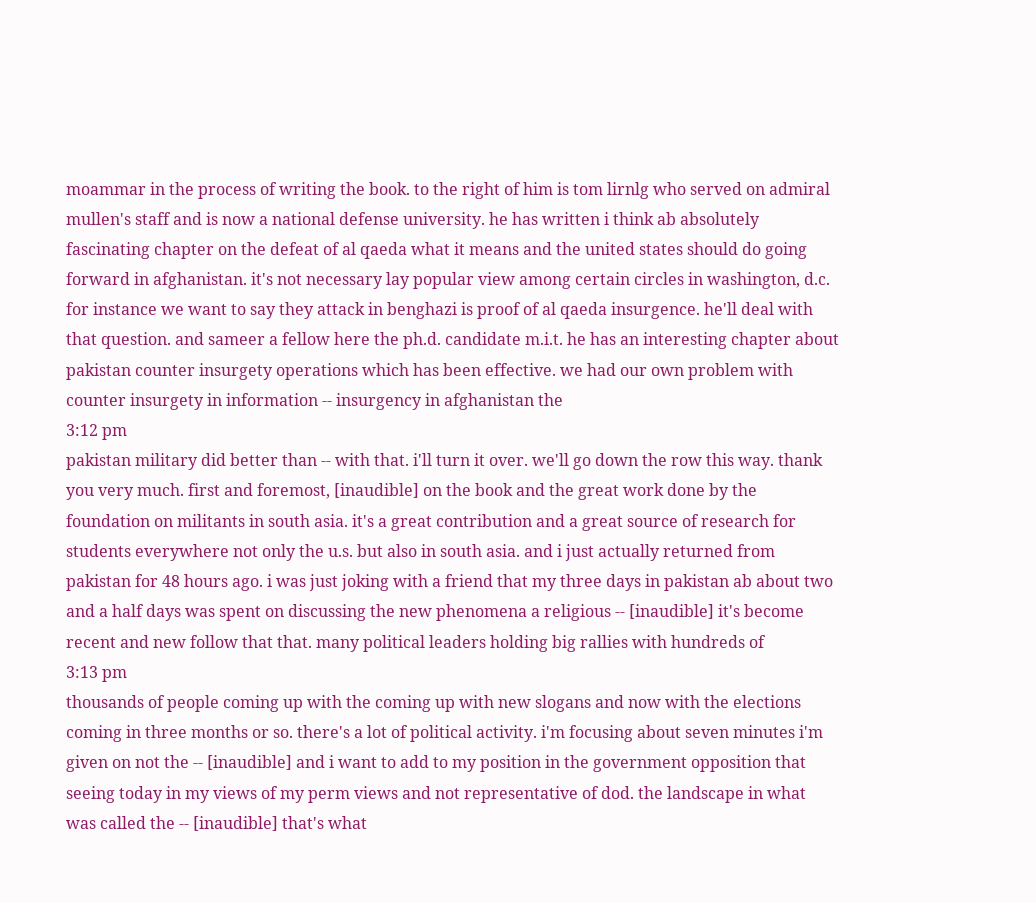moammar in the process of writing the book. to the right of him is tom lirnlg who served on admiral mullen's staff and is now a national defense university. he has written i think ab absolutely fascinating chapter on the defeat of al qaeda what it means and the united states should do going forward in afghanistan. it's not necessary lay popular view among certain circles in washington, d.c. for instance we want to say they attack in benghazi is proof of al qaeda insurgence. he'll deal with that question. and sameer a fellow here the ph.d. candidate m.i.t. he has an interesting chapter about pakistan counter insurgety operations which has been effective. we had our own problem with counter insurgety in information -- insurgency in afghanistan the
3:12 pm
pakistan military did better than -- with that. i'll turn it over. we'll go down the row this way. thank you very much. first and foremost, [inaudible] on the book and the great work done by the foundation on militants in south asia. it's a great contribution and a great source of research for students everywhere not only the u.s. but also in south asia. and i just actually returned from pakistan for 48 hours ago. i was just joking with a friend that my three days in pakistan ab about two and a half days was spent on discussing the new phenomena a religious -- [inaudible] it's become recent and new follow that that. many political leaders holding big rallies with hundreds of
3:13 pm
thousands of people coming up with the coming up with new slogans and now with the elections coming in three months or so. there's a lot of political activity. i'm focusing about seven minutes i'm given on not the -- [inaudible] and i want to add to my position in the government opposition that seeing today in my views of my perm views and not representative of dod. the landscape in what was called the -- [inaudible] that's what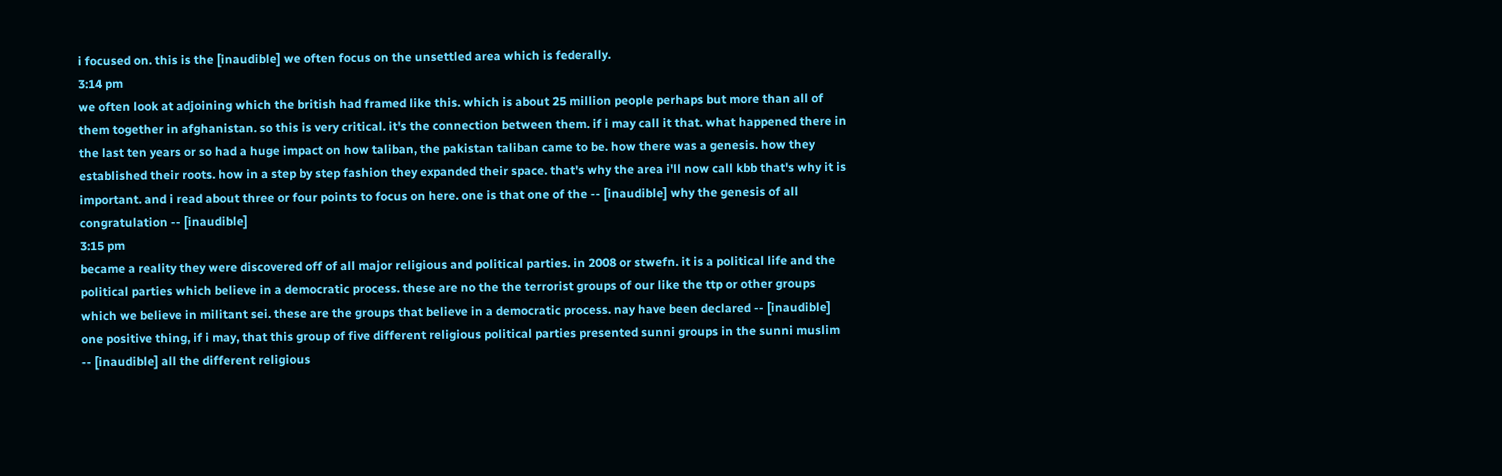i focused on. this is the [inaudible] we often focus on the unsettled area which is federally.
3:14 pm
we often look at adjoining which the british had framed like this. which is about 25 million people perhaps but more than all of them together in afghanistan. so this is very critical. it's the connection between them. if i may call it that. what happened there in the last ten years or so had a huge impact on how taliban, the pakistan taliban came to be. how there was a genesis. how they established their roots. how in a step by step fashion they expanded their space. that's why the area i'll now call kbb that's why it is important. and i read about three or four points to focus on here. one is that one of the -- [inaudible] why the genesis of all congratulation -- [inaudible]
3:15 pm
became a reality they were discovered off of all major religious and political parties. in 2008 or stwefn. it is a political life and the political parties which believe in a democratic process. these are no the the terrorist groups of our like the ttp or other groups which we believe in militant sei. these are the groups that believe in a democratic process. nay have been declared -- [inaudible] one positive thing, if i may, that this group of five different religious political parties presented sunni groups in the sunni muslim -- [inaudible] all the different religious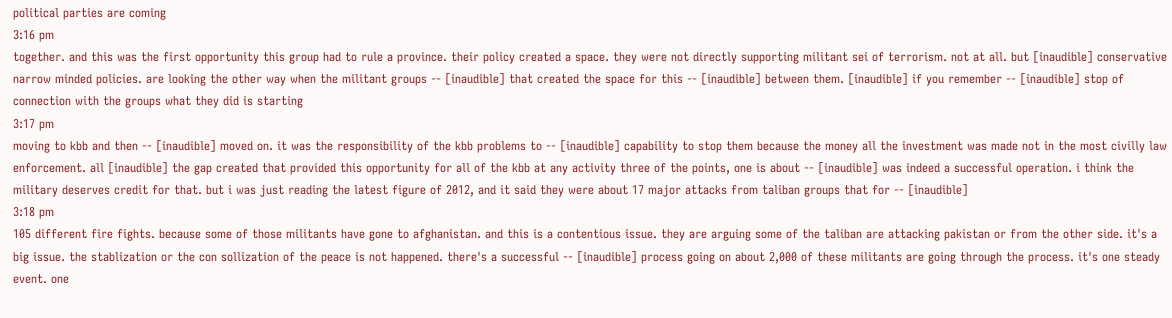political parties are coming
3:16 pm
together. and this was the first opportunity this group had to rule a province. their policy created a space. they were not directly supporting militant sei of terrorism. not at all. but [inaudible] conservative narrow minded policies. are looking the other way when the militant groups -- [inaudible] that created the space for this -- [inaudible] between them. [inaudible] if you remember -- [inaudible] stop of connection with the groups what they did is starting
3:17 pm
moving to kbb and then -- [inaudible] moved on. it was the responsibility of the kbb problems to -- [inaudible] capability to stop them because the money all the investment was made not in the most civilly law enforcement. all [inaudible] the gap created that provided this opportunity for all of the kbb at any activity three of the points, one is about -- [inaudible] was indeed a successful operation. i think the military deserves credit for that. but i was just reading the latest figure of 2012, and it said they were about 17 major attacks from taliban groups that for -- [inaudible]
3:18 pm
105 different fire fights. because some of those militants have gone to afghanistan. and this is a contentious issue. they are arguing some of the taliban are attacking pakistan or from the other side. it's a big issue. the stablization or the con sollization of the peace is not happened. there's a successful -- [inaudible] process going on about 2,000 of these militants are going through the process. it's one steady event. one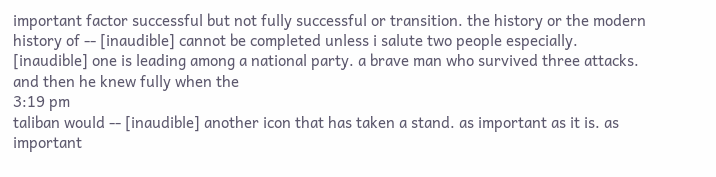important factor successful but not fully successful or transition. the history or the modern history of -- [inaudible] cannot be completed unless i salute two people especially. [inaudible] one is leading among a national party. a brave man who survived three attacks. and then he knew fully when the
3:19 pm
taliban would -- [inaudible] another icon that has taken a stand. as important as it is. as important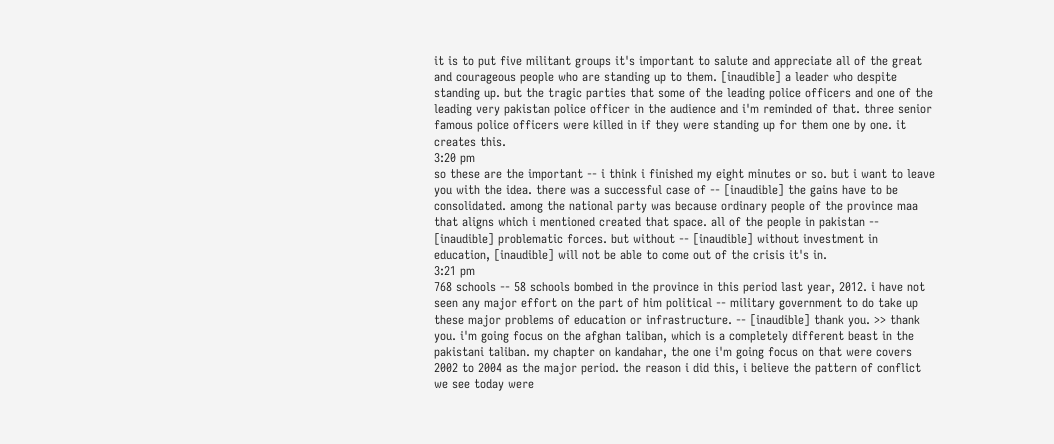it is to put five militant groups it's important to salute and appreciate all of the great and courageous people who are standing up to them. [inaudible] a leader who despite standing up. but the tragic parties that some of the leading police officers and one of the leading very pakistan police officer in the audience and i'm reminded of that. three senior famous police officers were killed in if they were standing up for them one by one. it creates this.
3:20 pm
so these are the important -- i think i finished my eight minutes or so. but i want to leave you with the idea. there was a successful case of -- [inaudible] the gains have to be consolidated. among the national party was because ordinary people of the province maa that aligns which i mentioned created that space. all of the people in pakistan -- [inaudible] problematic forces. but without -- [inaudible] without investment in education, [inaudible] will not be able to come out of the crisis it's in.
3:21 pm
768 schools -- 58 schools bombed in the province in this period last year, 2012. i have not seen any major effort on the part of him political -- military government to do take up these major problems of education or infrastructure. -- [inaudible] thank you. >> thank you. i'm going focus on the afghan taliban, which is a completely different beast in the pakistani taliban. my chapter on kandahar, the one i'm going focus on that were covers 2002 to 2004 as the major period. the reason i did this, i believe the pattern of conflict we see today were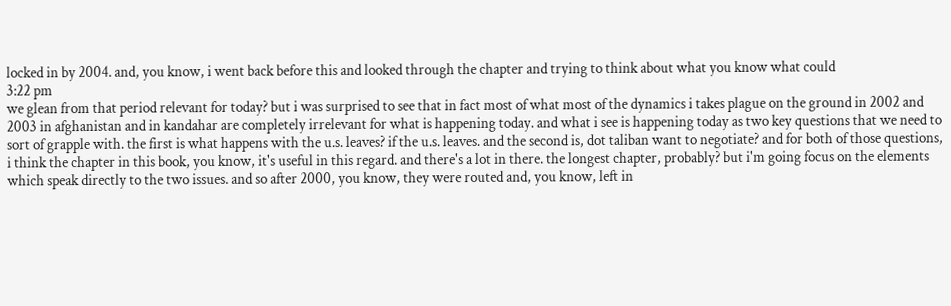locked in by 2004. and, you know, i went back before this and looked through the chapter and trying to think about what you know what could
3:22 pm
we glean from that period relevant for today? but i was surprised to see that in fact most of what most of the dynamics i takes plague on the ground in 2002 and 2003 in afghanistan and in kandahar are completely irrelevant for what is happening today. and what i see is happening today as two key questions that we need to sort of grapple with. the first is what happens with the u.s. leaves? if the u.s. leaves. and the second is, dot taliban want to negotiate? and for both of those questions, i think the chapter in this book, you know, it's useful in this regard. and there's a lot in there. the longest chapter, probably? but i'm going focus on the elements which speak directly to the two issues. and so after 2000, you know, they were routed and, you know, left in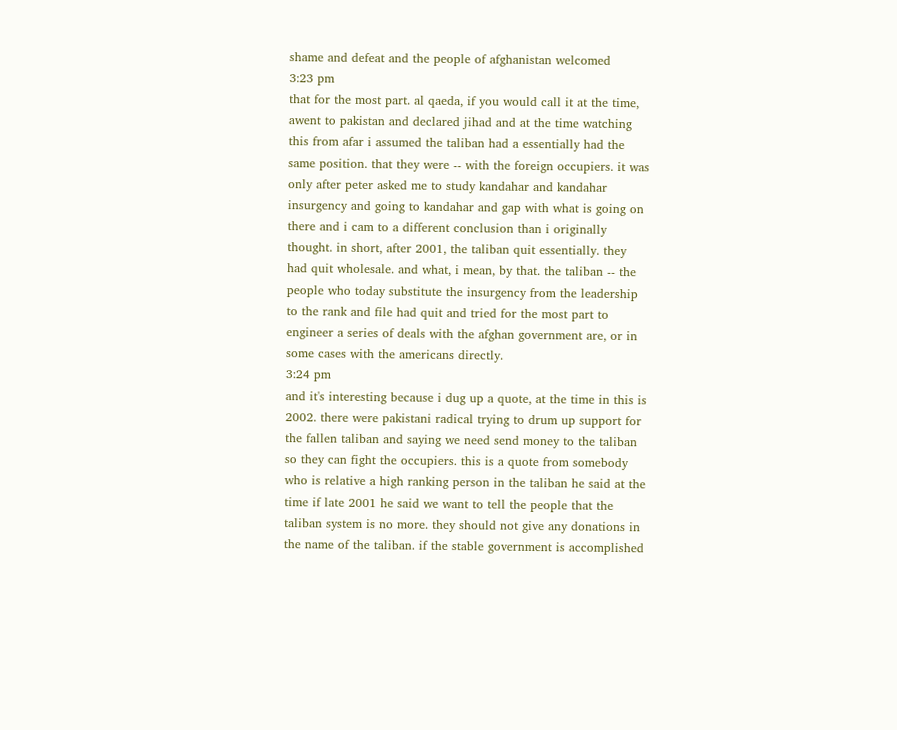shame and defeat and the people of afghanistan welcomed
3:23 pm
that for the most part. al qaeda, if you would call it at the time, awent to pakistan and declared jihad and at the time watching this from afar i assumed the taliban had a essentially had the same position. that they were -- with the foreign occupiers. it was only after peter asked me to study kandahar and kandahar insurgency and going to kandahar and gap with what is going on there and i cam to a different conclusion than i originally thought. in short, after 2001, the taliban quit essentially. they had quit wholesale. and what, i mean, by that. the taliban -- the people who today substitute the insurgency from the leadership to the rank and file had quit and tried for the most part to engineer a series of deals with the afghan government are, or in some cases with the americans directly.
3:24 pm
and it's interesting because i dug up a quote, at the time in this is 2002. there were pakistani radical trying to drum up support for the fallen taliban and saying we need send money to the taliban so they can fight the occupiers. this is a quote from somebody who is relative a high ranking person in the taliban he said at the time if late 2001 he said we want to tell the people that the taliban system is no more. they should not give any donations in the name of the taliban. if the stable government is accomplished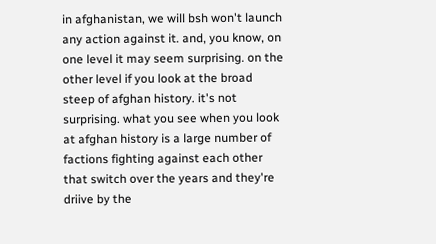in afghanistan, we will bsh won't launch any action against it. and, you know, on one level it may seem surprising. on the other level if you look at the broad steep of afghan history. it's not surprising. what you see when you look at afghan history is a large number of factions fighting against each other that switch over the years and they're driive by the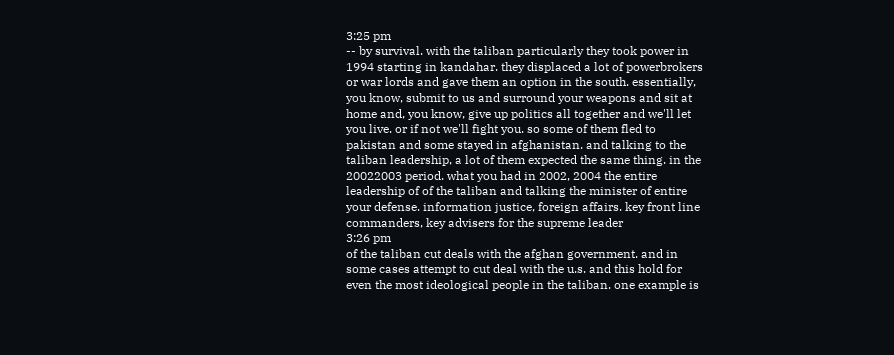3:25 pm
-- by survival. with the taliban particularly they took power in 1994 starting in kandahar. they displaced a lot of powerbrokers or war lords and gave them an option in the south. essentially, you know, submit to us and surround your weapons and sit at home and, you know, give up politics all together and we'll let you live. or if not we'll fight you. so some of them fled to pakistan and some stayed in afghanistan. and talking to the taliban leadership, a lot of them expected the same thing. in the 20022003 period. what you had in 2002, 2004 the entire leadership of of the taliban and talking the minister of entire your defense. information justice, foreign affairs. key front line commanders, key advisers for the supreme leader
3:26 pm
of the taliban cut deals with the afghan government. and in some cases attempt to cut deal with the u.s. and this hold for even the most ideological people in the taliban. one example is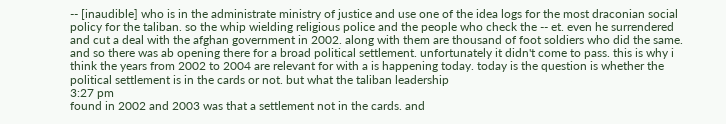-- [inaudible] who is in the administrate ministry of justice and use one of the idea logs for the most draconian social policy for the taliban. so the whip wielding religious police and the people who check the -- et. even he surrendered and cut a deal with the afghan government in 2002. along with them are thousand of foot soldiers who did the same. and so there was ab opening there for a broad political settlement. unfortunately it didn't come to pass. this is why i think the years from 2002 to 2004 are relevant for with a is happening today. today is the question is whether the political settlement is in the cards or not. but what the taliban leadership
3:27 pm
found in 2002 and 2003 was that a settlement not in the cards. and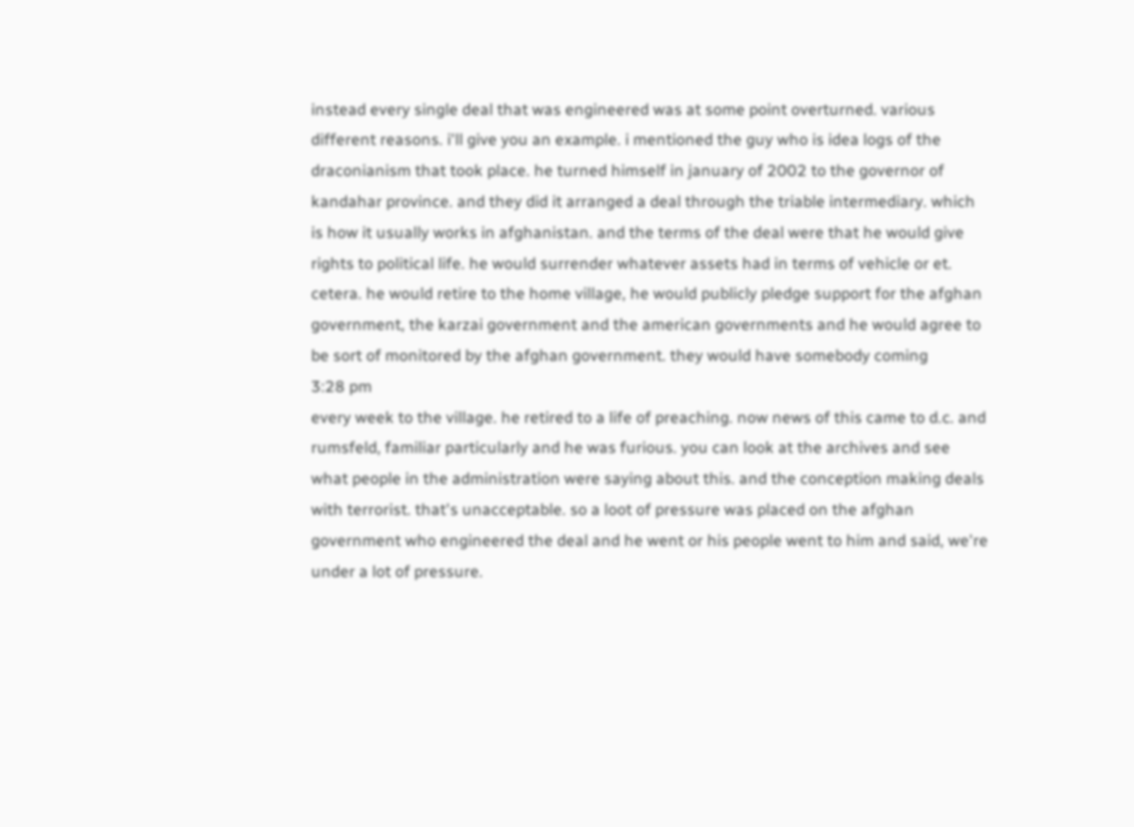instead every single deal that was engineered was at some point overturned. various different reasons. i'll give you an example. i mentioned the guy who is idea logs of the draconianism that took place. he turned himself in january of 2002 to the governor of kandahar province. and they did it arranged a deal through the triable intermediary. which is how it usually works in afghanistan. and the terms of the deal were that he would give rights to political life. he would surrender whatever assets had in terms of vehicle or et. cetera. he would retire to the home village, he would publicly pledge support for the afghan government, the karzai government and the american governments and he would agree to be sort of monitored by the afghan government. they would have somebody coming
3:28 pm
every week to the village. he retired to a life of preaching. now news of this came to d.c. and rumsfeld, familiar particularly and he was furious. you can look at the archives and see what people in the administration were saying about this. and the conception making deals with terrorist. that's unacceptable. so a loot of pressure was placed on the afghan government who engineered the deal and he went or his people went to him and said, we're under a lot of pressure.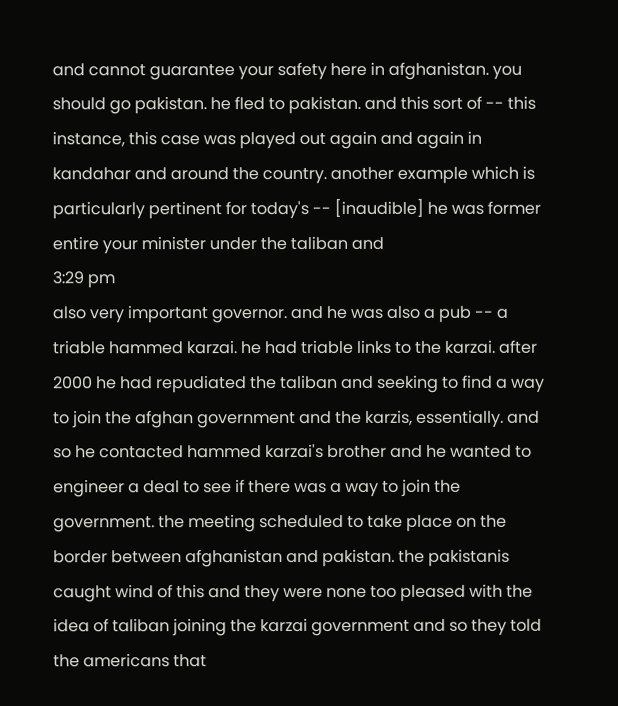and cannot guarantee your safety here in afghanistan. you should go pakistan. he fled to pakistan. and this sort of -- this instance, this case was played out again and again in kandahar and around the country. another example which is particularly pertinent for today's -- [inaudible] he was former entire your minister under the taliban and
3:29 pm
also very important governor. and he was also a pub -- a triable hammed karzai. he had triable links to the karzai. after 2000 he had repudiated the taliban and seeking to find a way to join the afghan government and the karzis, essentially. and so he contacted hammed karzai's brother and he wanted to engineer a deal to see if there was a way to join the government. the meeting scheduled to take place on the border between afghanistan and pakistan. the pakistanis caught wind of this and they were none too pleased with the idea of taliban joining the karzai government and so they told the americans that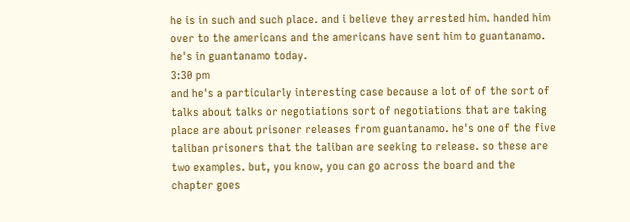he is in such and such place. and i believe they arrested him. handed him over to the americans and the americans have sent him to guantanamo. he's in guantanamo today.
3:30 pm
and he's a particularly interesting case because a lot of of the sort of talks about talks or negotiations sort of negotiations that are taking place are about prisoner releases from guantanamo. he's one of the five taliban prisoners that the taliban are seeking to release. so these are two examples. but, you know, you can go across the board and the chapter goes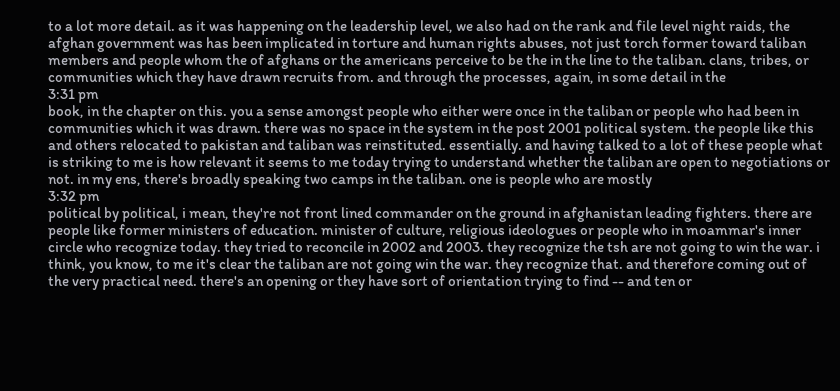to a lot more detail. as it was happening on the leadership level, we also had on the rank and file level night raids, the afghan government was has been implicated in torture and human rights abuses, not just torch former toward taliban members and people whom the of afghans or the americans perceive to be the in the line to the taliban. clans, tribes, or communities which they have drawn recruits from. and through the processes, again, in some detail in the
3:31 pm
book, in the chapter on this. you a sense amongst people who either were once in the taliban or people who had been in communities which it was drawn. there was no space in the system in the post 2001 political system. the people like this and others relocated to pakistan and taliban was reinstituted. essentially. and having talked to a lot of these people what is striking to me is how relevant it seems to me today trying to understand whether the taliban are open to negotiations or not. in my ens, there's broadly speaking two camps in the taliban. one is people who are mostly
3:32 pm
political by political, i mean, they're not front lined commander on the ground in afghanistan leading fighters. there are people like former ministers of education. minister of culture, religious ideologues or people who in moammar's inner circle who recognize today. they tried to reconcile in 2002 and 2003. they recognize the tsh are not going to win the war. i think, you know, to me it's clear the taliban are not going win the war. they recognize that. and therefore coming out of the very practical need. there's an opening or they have sort of orientation trying to find -- and ten or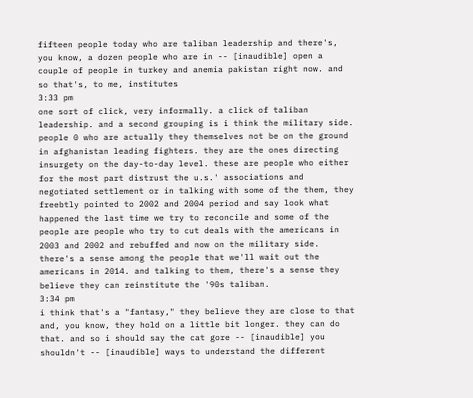fifteen people today who are taliban leadership and there's, you know, a dozen people who are in -- [inaudible] open a couple of people in turkey and anemia pakistan right now. and so that's, to me, institutes
3:33 pm
one sort of click, very informally. a click of taliban leadership. and a second grouping is i think the military side. people 0 who are actually they themselves not be on the ground in afghanistan leading fighters. they are the ones directing insurgety on the day-to-day level. these are people who either for the most part distrust the u.s.' associations and negotiated settlement or in talking with some of the them, they freebtly pointed to 2002 and 2004 period and say look what happened the last time we try to reconcile and some of the people are people who try to cut deals with the americans in 2003 and 2002 and rebuffed and now on the military side. there's a sense among the people that we'll wait out the americans in 2014. and talking to them, there's a sense they believe they can reinstitute the '90s taliban.
3:34 pm
i think that's a "fantasy," they believe they are close to that and, you know, they hold on a little bit longer. they can do that. and so i should say the cat gore -- [inaudible] you shouldn't -- [inaudible] ways to understand the different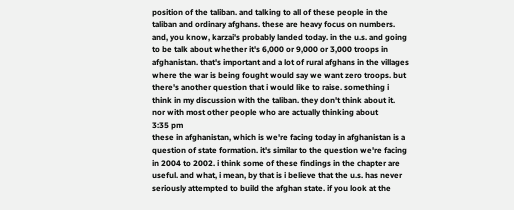position of the taliban. and talking to all of these people in the taliban and ordinary afghans. these are heavy focus on numbers. and, you know, karzai's probably landed today. in the u.s. and going to be talk about whether it's 6,000 or 9,000 or 3,000 troops in afghanistan. that's important and a lot of rural afghans in the villages where the war is being fought would say we want zero troops. but there's another question that i would like to raise. something i think in my discussion with the taliban. they don't think about it. nor with most other people who are actually thinking about
3:35 pm
these in afghanistan, which is we're facing today in afghanistan is a question of state formation. it's similar to the question we're facing in 2004 to 2002. i think some of these findings in the chapter are useful. and what, i mean, by that is i believe that the u.s. has never seriously attempted to build the afghan state. if you look at the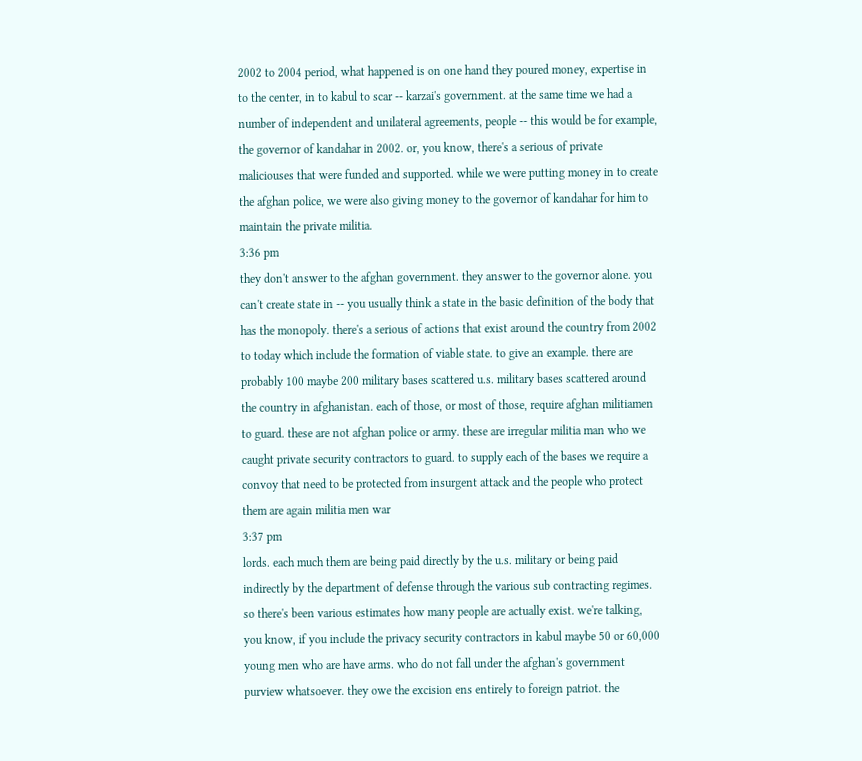2002 to 2004 period, what happened is on one hand they poured money, expertise in to the center, in to kabul to scar -- karzai's government. at the same time we had a number of independent and unilateral agreements, people -- this would be for example, the governor of kandahar in 2002. or, you know, there's a serious of private maliciouses that were funded and supported. while we were putting money in to create the afghan police, we were also giving money to the governor of kandahar for him to maintain the private militia.
3:36 pm
they don't answer to the afghan government. they answer to the governor alone. you can't create state in -- you usually think a state in the basic definition of the body that has the monopoly. there's a serious of actions that exist around the country from 2002 to today which include the formation of viable state. to give an example. there are probably 100 maybe 200 military bases scattered u.s. military bases scattered around the country in afghanistan. each of those, or most of those, require afghan militiamen to guard. these are not afghan police or army. these are irregular militia man who we caught private security contractors to guard. to supply each of the bases we require a convoy that need to be protected from insurgent attack and the people who protect them are again militia men war
3:37 pm
lords. each much them are being paid directly by the u.s. military or being paid indirectly by the department of defense through the various sub contracting regimes. so there's been various estimates how many people are actually exist. we're talking, you know, if you include the privacy security contractors in kabul maybe 50 or 60,000 young men who are have arms. who do not fall under the afghan's government purview whatsoever. they owe the excision ens entirely to foreign patriot. the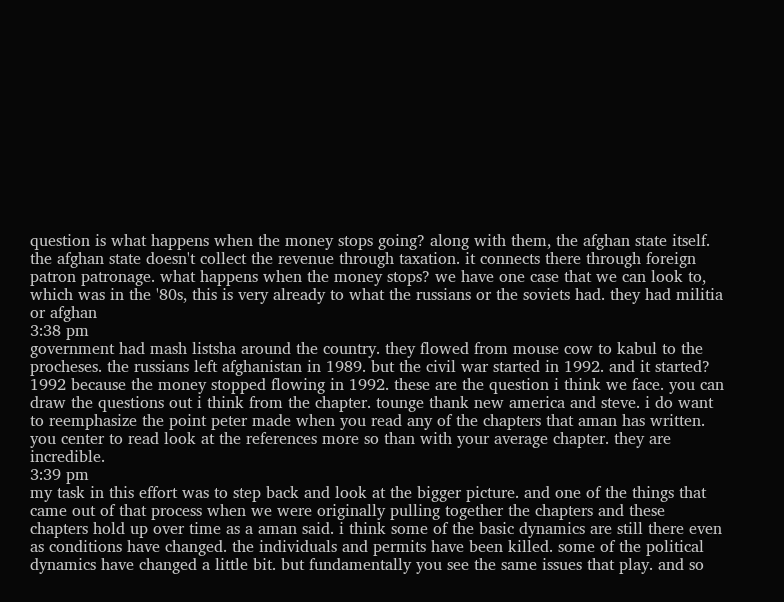question is what happens when the money stops going? along with them, the afghan state itself. the afghan state doesn't collect the revenue through taxation. it connects there through foreign patron patronage. what happens when the money stops? we have one case that we can look to, which was in the '80s, this is very already to what the russians or the soviets had. they had militia or afghan
3:38 pm
government had mash listsha around the country. they flowed from mouse cow to kabul to the procheses. the russians left afghanistan in 1989. but the civil war started in 1992. and it started? 1992 because the money stopped flowing in 1992. these are the question i think we face. you can draw the questions out i think from the chapter. tounge thank new america and steve. i do want to reemphasize the point peter made when you read any of the chapters that aman has written. you center to read look at the references more so than with your average chapter. they are incredible.
3:39 pm
my task in this effort was to step back and look at the bigger picture. and one of the things that came out of that process when we were originally pulling together the chapters and these chapters hold up over time as a aman said. i think some of the basic dynamics are still there even as conditions have changed. the individuals and permits have been killed. some of the political dynamics have changed a little bit. but fundamentally you see the same issues that play. and so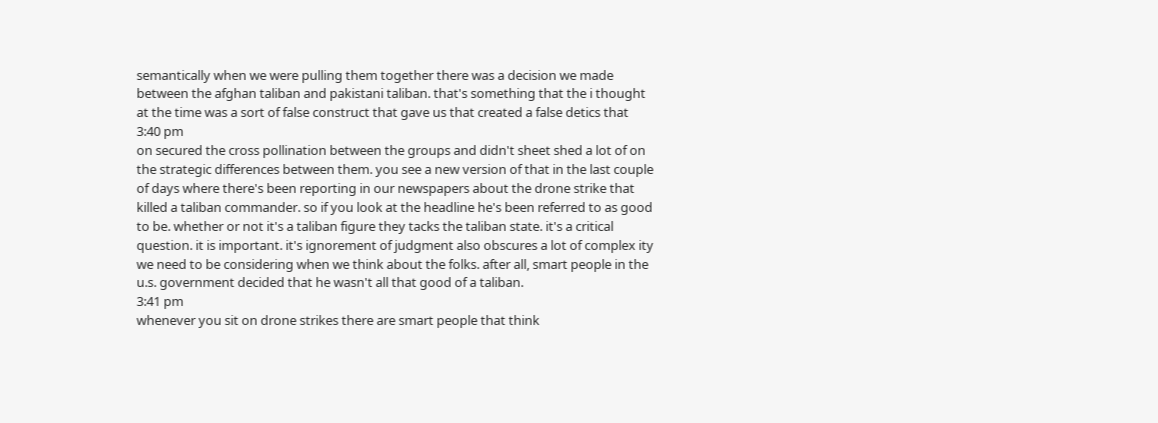semantically when we were pulling them together there was a decision we made between the afghan taliban and pakistani taliban. that's something that the i thought at the time was a sort of false construct that gave us that created a false detics that
3:40 pm
on secured the cross pollination between the groups and didn't sheet shed a lot of on the strategic differences between them. you see a new version of that in the last couple of days where there's been reporting in our newspapers about the drone strike that killed a taliban commander. so if you look at the headline he's been referred to as good to be. whether or not it's a taliban figure they tacks the taliban state. it's a critical question. it is important. it's ignorement of judgment also obscures a lot of complex ity we need to be considering when we think about the folks. after all, smart people in the u.s. government decided that he wasn't all that good of a taliban.
3:41 pm
whenever you sit on drone strikes there are smart people that think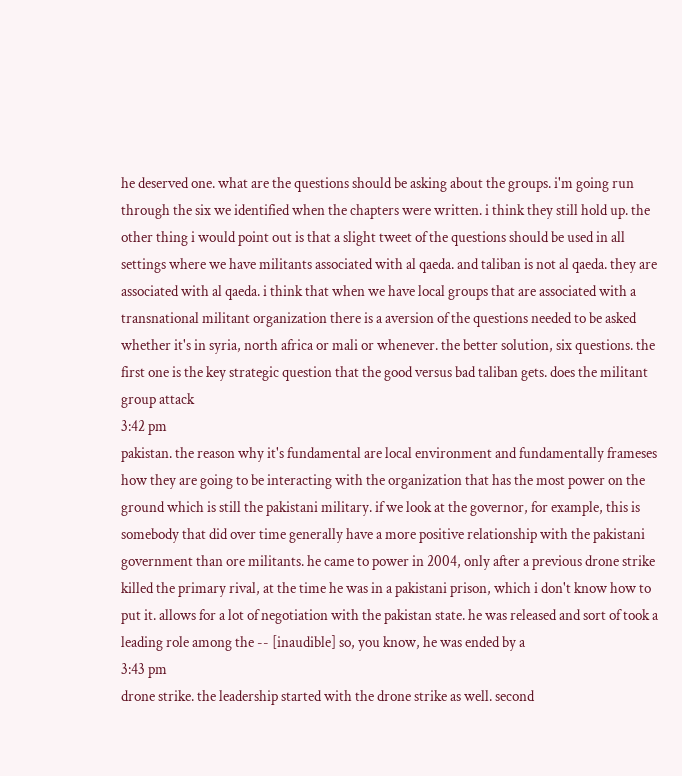he deserved one. what are the questions should be asking about the groups. i'm going run through the six we identified when the chapters were written. i think they still hold up. the other thing i would point out is that a slight tweet of the questions should be used in all settings where we have militants associated with al qaeda. and taliban is not al qaeda. they are associated with al qaeda. i think that when we have local groups that are associated with a transnational militant organization there is a aversion of the questions needed to be asked whether it's in syria, north africa or mali or whenever. the better solution, six questions. the first one is the key strategic question that the good versus bad taliban gets. does the militant group attack
3:42 pm
pakistan. the reason why it's fundamental are local environment and fundamentally frameses how they are going to be interacting with the organization that has the most power on the ground which is still the pakistani military. if we look at the governor, for example, this is somebody that did over time generally have a more positive relationship with the pakistani government than ore militants. he came to power in 2004, only after a previous drone strike killed the primary rival, at the time he was in a pakistani prison, which i don't know how to put it. allows for a lot of negotiation with the pakistan state. he was released and sort of took a leading role among the -- [inaudible] so, you know, he was ended by a
3:43 pm
drone strike. the leadership started with the drone strike as well. second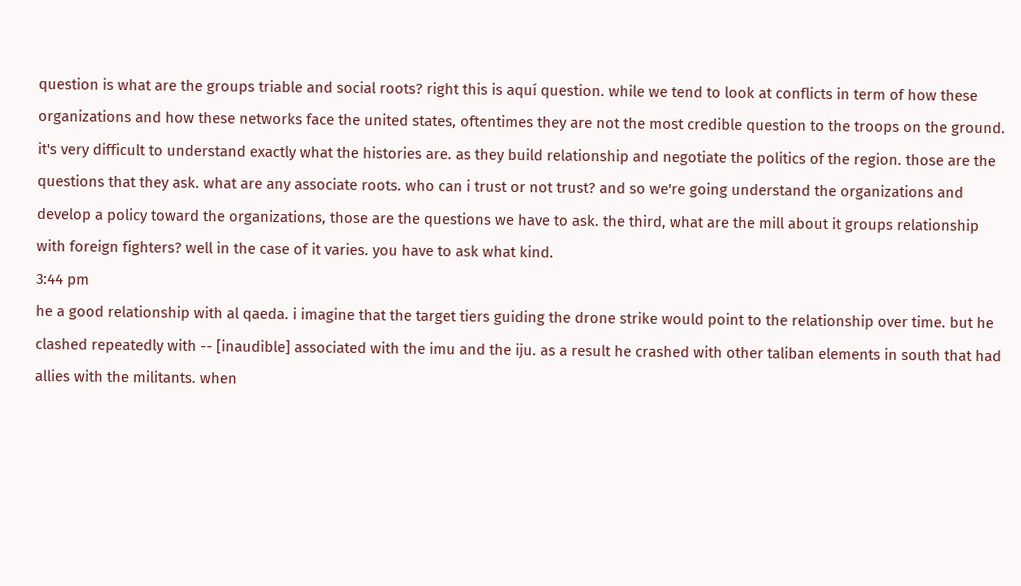question is what are the groups triable and social roots? right this is aquí question. while we tend to look at conflicts in term of how these organizations and how these networks face the united states, oftentimes they are not the most credible question to the troops on the ground. it's very difficult to understand exactly what the histories are. as they build relationship and negotiate the politics of the region. those are the questions that they ask. what are any associate roots. who can i trust or not trust? and so we're going understand the organizations and develop a policy toward the organizations, those are the questions we have to ask. the third, what are the mill about it groups relationship with foreign fighters? well in the case of it varies. you have to ask what kind.
3:44 pm
he a good relationship with al qaeda. i imagine that the target tiers guiding the drone strike would point to the relationship over time. but he clashed repeatedly with -- [inaudible] associated with the imu and the iju. as a result he crashed with other taliban elements in south that had allies with the militants. when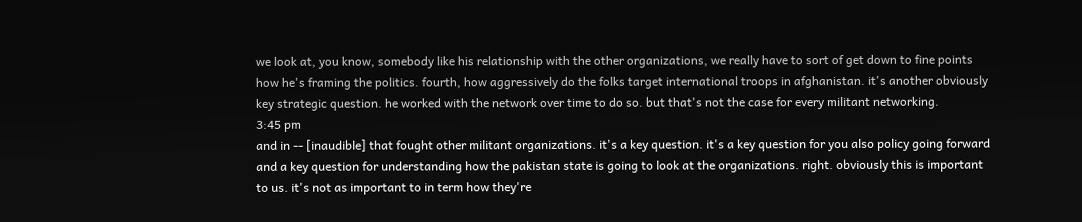we look at, you know, somebody like his relationship with the other organizations, we really have to sort of get down to fine points how he's framing the politics. fourth, how aggressively do the folks target international troops in afghanistan. it's another obviously key strategic question. he worked with the network over time to do so. but that's not the case for every militant networking.
3:45 pm
and in -- [inaudible] that fought other militant organizations. it's a key question. it's a key question for you also policy going forward and a key question for understanding how the pakistan state is going to look at the organizations. right. obviously this is important to us. it's not as important to in term how they're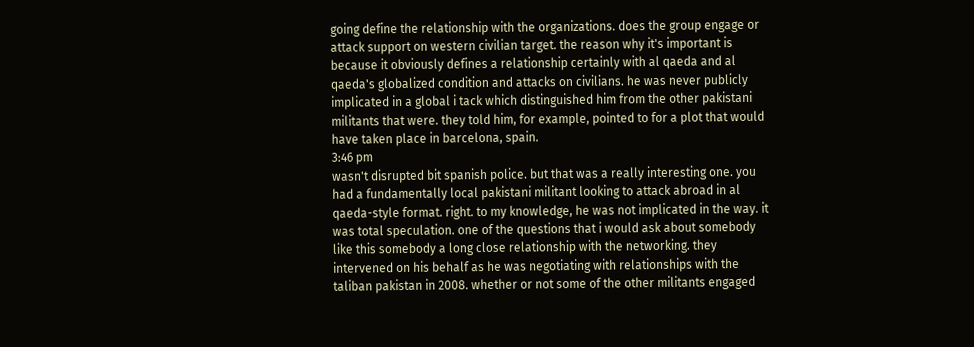going define the relationship with the organizations. does the group engage or attack support on western civilian target. the reason why it's important is because it obviously defines a relationship certainly with al qaeda and al qaeda's globalized condition and attacks on civilians. he was never publicly implicated in a global i tack which distinguished him from the other pakistani militants that were. they told him, for example, pointed to for a plot that would have taken place in barcelona, spain.
3:46 pm
wasn't disrupted bit spanish police. but that was a really interesting one. you had a fundamentally local pakistani militant looking to attack abroad in al qaeda-style format. right. to my knowledge, he was not implicated in the way. it was total speculation. one of the questions that i would ask about somebody like this somebody a long close relationship with the networking. they intervened on his behalf as he was negotiating with relationships with the taliban pakistan in 2008. whether or not some of the other militants engaged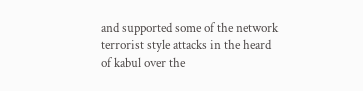and supported some of the network terrorist style attacks in the heard of kabul over the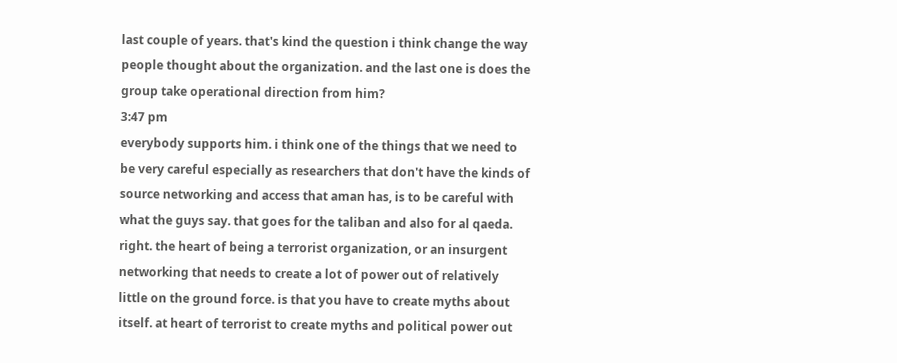last couple of years. that's kind the question i think change the way people thought about the organization. and the last one is does the group take operational direction from him?
3:47 pm
everybody supports him. i think one of the things that we need to be very careful especially as researchers that don't have the kinds of source networking and access that aman has, is to be careful with what the guys say. that goes for the taliban and also for al qaeda. right. the heart of being a terrorist organization, or an insurgent networking that needs to create a lot of power out of relatively little on the ground force. is that you have to create myths about itself. at heart of terrorist to create myths and political power out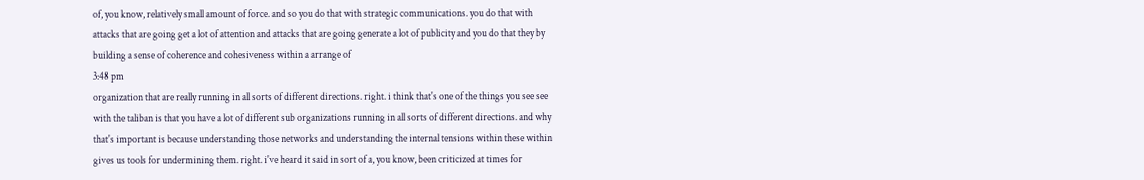of, you know, relatively small amount of force. and so you do that with strategic communications. you do that with attacks that are going get a lot of attention and attacks that are going generate a lot of publicity and you do that they by building a sense of coherence and cohesiveness within a arrange of
3:48 pm
organization that are really running in all sorts of different directions. right. i think that's one of the things you see see with the taliban is that you have a lot of different sub organizations running in all sorts of different directions. and why that's important is because understanding those networks and understanding the internal tensions within these within gives us tools for undermining them. right. i've heard it said in sort of a, you know, been criticized at times for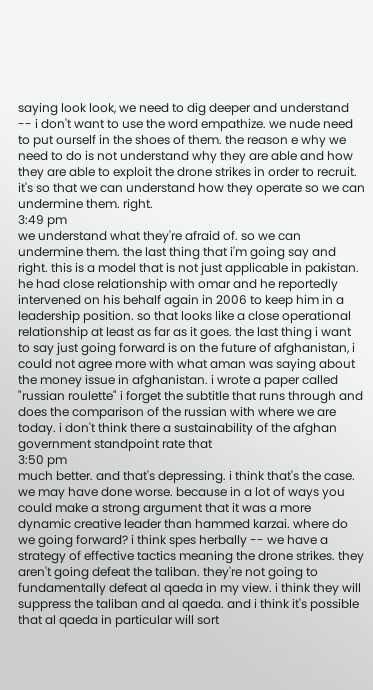saying look look, we need to dig deeper and understand -- i don't want to use the word empathize. we nude need to put ourself in the shoes of them. the reason e why we need to do is not understand why they are able and how they are able to exploit the drone strikes in order to recruit. it's so that we can understand how they operate so we can undermine them. right.
3:49 pm
we understand what they're afraid of. so we can undermine them. the last thing that i'm going say and right. this is a model that is not just applicable in pakistan. he had close relationship with omar and he reportedly intervened on his behalf again in 2006 to keep him in a leadership position. so that looks like a close operational relationship at least as far as it goes. the last thing i want to say just going forward is on the future of afghanistan, i could not agree more with what aman was saying about the money issue in afghanistan. i wrote a paper called "russian roulette" i forget the subtitle that runs through and does the comparison of the russian with where we are today. i don't think there a sustainability of the afghan government standpoint rate that
3:50 pm
much better. and that's depressing. i think that's the case. we may have done worse. because in a lot of ways you could make a strong argument that it was a more dynamic creative leader than hammed karzai. where do we going forward? i think spes herbally -- we have a strategy of effective tactics meaning the drone strikes. they aren't going defeat the taliban. they're not going to fundamentally defeat al qaeda in my view. i think they will suppress the taliban and al qaeda. and i think it's possible that al qaeda in particular will sort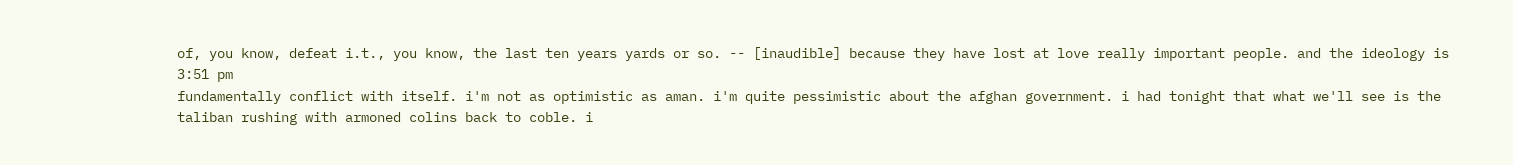of, you know, defeat i.t., you know, the last ten years yards or so. -- [inaudible] because they have lost at love really important people. and the ideology is
3:51 pm
fundamentally conflict with itself. i'm not as optimistic as aman. i'm quite pessimistic about the afghan government. i had tonight that what we'll see is the taliban rushing with armoned colins back to coble. i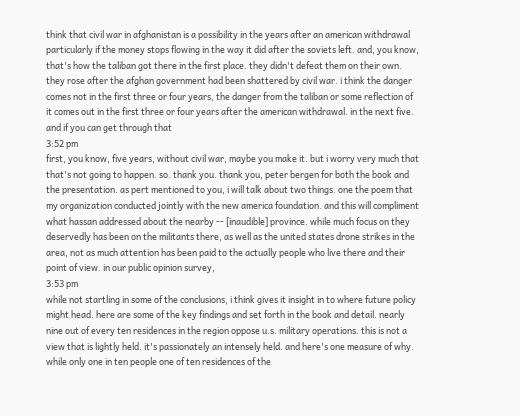think that civil war in afghanistan is a possibility in the years after an american withdrawal particularly if the money stops flowing in the way it did after the soviets left. and, you know, that's how the taliban got there in the first place. they didn't defeat them on their own. they rose after the afghan government had been shattered by civil war. i think the danger comes not in the first three or four years, the danger from the taliban or some reflection of it comes out in the first three or four years after the american withdrawal. in the next five. and if you can get through that
3:52 pm
first, you know, five years, without civil war, maybe you make it. but i worry very much that that's not going to happen. so. thank you. thank you, peter bergen for both the book and the presentation. as pert mentioned to you, i will talk about two things. one the poem that my organization conducted jointly with the new america foundation. and this will compliment what hassan addressed about the nearby -- [inaudible] province. while much focus on they deservedly has been on the militants there, as well as the united states drone strikes in the area, not as much attention has been paid to the actually people who live there and their point of view. in our public opinion survey,
3:53 pm
while not startling in some of the conclusions, i think gives it insight in to where future policy might head. here are some of the key findings and set forth in the book and detail. nearly nine out of every ten residences in the region oppose u.s. military operations. this is not a view that is lightly held. it's passionately an intensely held. and here's one measure of why. while only one in ten people one of ten residences of the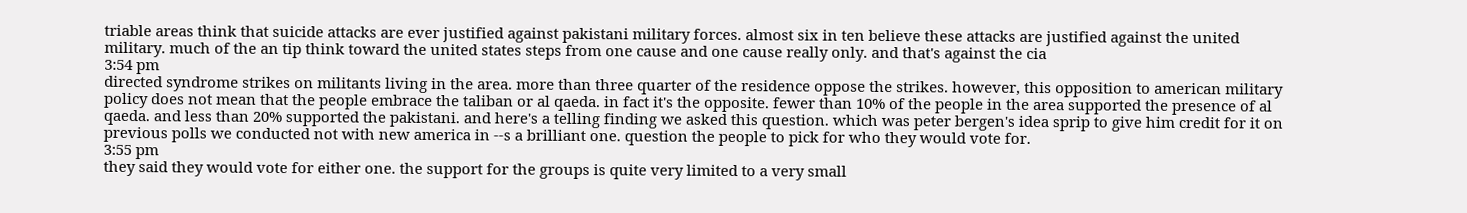triable areas think that suicide attacks are ever justified against pakistani military forces. almost six in ten believe these attacks are justified against the united military. much of the an tip think toward the united states steps from one cause and one cause really only. and that's against the cia
3:54 pm
directed syndrome strikes on militants living in the area. more than three quarter of the residence oppose the strikes. however, this opposition to american military policy does not mean that the people embrace the taliban or al qaeda. in fact it's the opposite. fewer than 10% of the people in the area supported the presence of al qaeda. and less than 20% supported the pakistani. and here's a telling finding we asked this question. which was peter bergen's idea sprip to give him credit for it on previous polls we conducted not with new america in --s a brilliant one. question the people to pick for who they would vote for.
3:55 pm
they said they would vote for either one. the support for the groups is quite very limited to a very small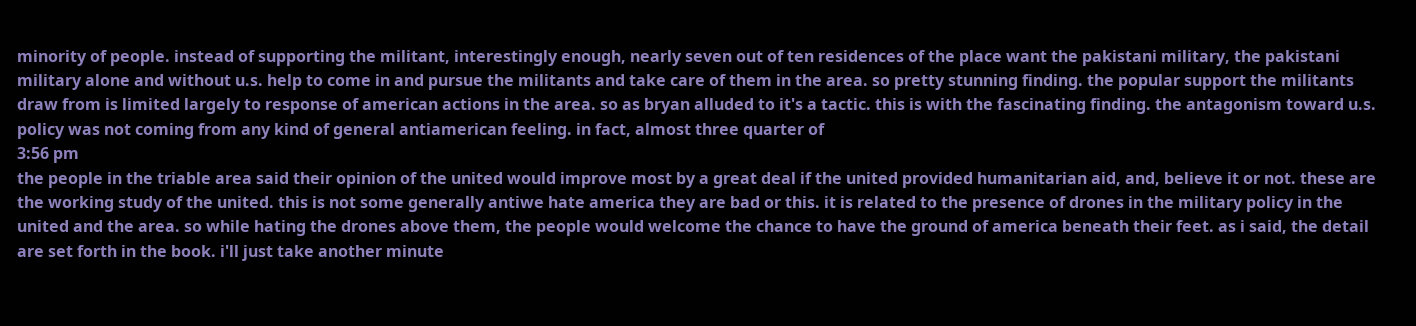minority of people. instead of supporting the militant, interestingly enough, nearly seven out of ten residences of the place want the pakistani military, the pakistani military alone and without u.s. help to come in and pursue the militants and take care of them in the area. so pretty stunning finding. the popular support the militants draw from is limited largely to response of american actions in the area. so as bryan alluded to it's a tactic. this is with the fascinating finding. the antagonism toward u.s. policy was not coming from any kind of general antiamerican feeling. in fact, almost three quarter of
3:56 pm
the people in the triable area said their opinion of the united would improve most by a great deal if the united provided humanitarian aid, and, believe it or not. these are the working study of the united. this is not some generally antiwe hate america they are bad or this. it is related to the presence of drones in the military policy in the united and the area. so while hating the drones above them, the people would welcome the chance to have the ground of america beneath their feet. as i said, the detail are set forth in the book. i'll just take another minute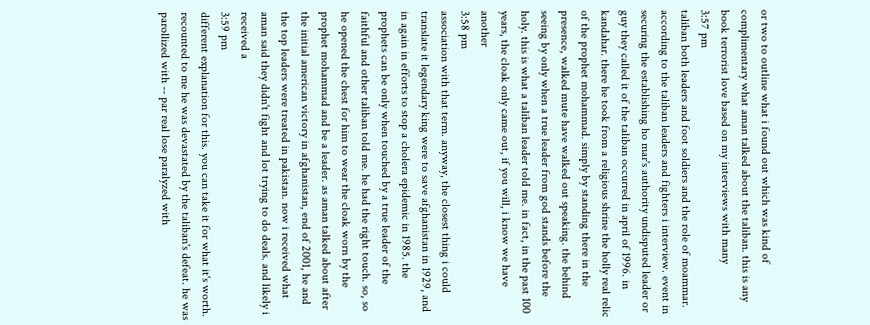or two to outline what i found out which was kind of complimentary what aman talked about the taliban. this is any book terrorist love based on my interviews with many
3:57 pm
taliban both leaders and foot soldiers and the role of moammar. according to the taliban leaders and fighters i interview. event in securing the establishing ho mar's authority undisputed leader or guy they called it of the taliban occurred in april of 1996. in kandahar. there he took from a religious shrine the holly real relic of the prophet mohammad. simply by standing there in the presence, walked mute have walked out speaking. the behind seeing by only when a true leader from god stands before the holy. this is what a taliban leader told me. in fact, in the past 100 years, the cloak only came out, if you will, i know we have another
3:58 pm
association with that term. anyway, the closest thing i could translate it legendary king were to save afghanistan in 1929, and in again in efforts to stop a cholera epidemic in 1985. the prophets can be only when touched by a true leader of the faithful and other taliban told me. he had the right touch. so, so he opened the chest for him to wear the cloak worn by the prophet mohammad and be a leader. as aman talked about after the initial american victory in afghanistan, end of 2001, he and the top leaders were treated in pakistan. now i received what aman said they didn't fight and lot trying to do deals. and likely i received a
3:59 pm
different explanation for this. you can take it for what it's worth. recounted to me he was devastated by the taliban's defeat. he was parollized with -- par real lose paralyzed with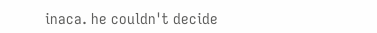inaca. he couldn't decide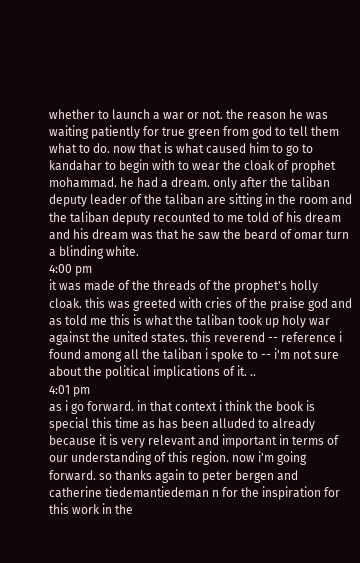whether to launch a war or not. the reason he was waiting patiently for true green from god to tell them what to do. now that is what caused him to go to kandahar to begin with to wear the cloak of prophet mohammad. he had a dream. only after the taliban deputy leader of the taliban are sitting in the room and the taliban deputy recounted to me told of his dream and his dream was that he saw the beard of omar turn a blinding white.
4:00 pm
it was made of the threads of the prophet's holly cloak. this was greeted with cries of the praise god and as told me this is what the taliban took up holy war against the united states. this reverend -- reference i found among all the taliban i spoke to -- i'm not sure about the political implications of it. ..
4:01 pm
as i go forward. in that context i think the book is special this time as has been alluded to already because it is very relevant and important in terms of our understanding of this region. now i'm going forward. so thanks again to peter bergen and catherine tiedemantiedeman n for the inspiration for this work in the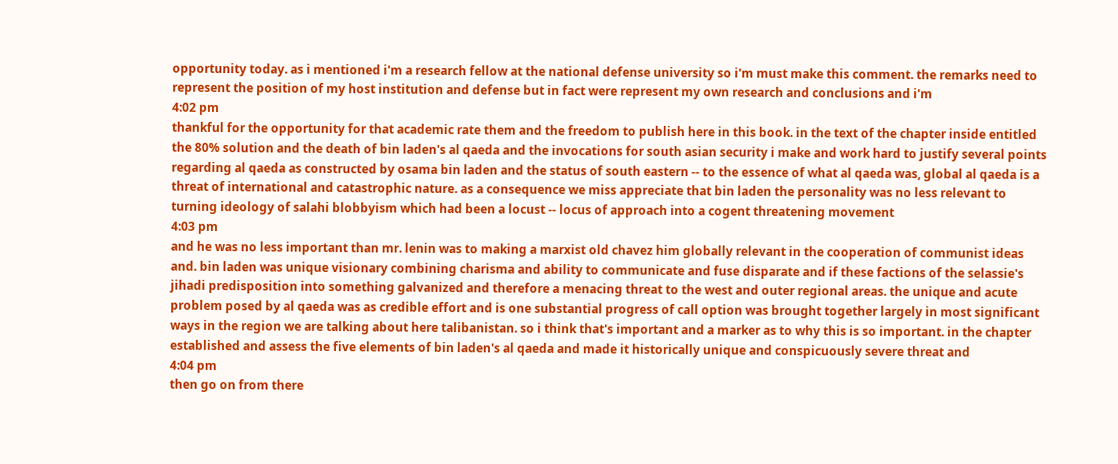opportunity today. as i mentioned i'm a research fellow at the national defense university so i'm must make this comment. the remarks need to represent the position of my host institution and defense but in fact were represent my own research and conclusions and i'm
4:02 pm
thankful for the opportunity for that academic rate them and the freedom to publish here in this book. in the text of the chapter inside entitled the 80% solution and the death of bin laden's al qaeda and the invocations for south asian security i make and work hard to justify several points regarding al qaeda as constructed by osama bin laden and the status of south eastern -- to the essence of what al qaeda was, global al qaeda is a threat of international and catastrophic nature. as a consequence we miss appreciate that bin laden the personality was no less relevant to turning ideology of salahi blobbyism which had been a locust -- locus of approach into a cogent threatening movement
4:03 pm
and he was no less important than mr. lenin was to making a marxist old chavez him globally relevant in the cooperation of communist ideas and. bin laden was unique visionary combining charisma and ability to communicate and fuse disparate and if these factions of the selassie's jihadi predisposition into something galvanized and therefore a menacing threat to the west and outer regional areas. the unique and acute problem posed by al qaeda was as credible effort and is one substantial progress of call option was brought together largely in most significant ways in the region we are talking about here talibanistan. so i think that's important and a marker as to why this is so important. in the chapter established and assess the five elements of bin laden's al qaeda and made it historically unique and conspicuously severe threat and
4:04 pm
then go on from there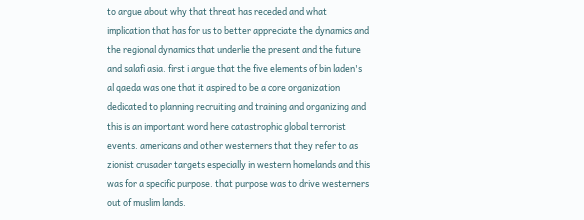to argue about why that threat has receded and what implication that has for us to better appreciate the dynamics and the regional dynamics that underlie the present and the future and salafi asia. first i argue that the five elements of bin laden's al qaeda was one that it aspired to be a core organization dedicated to planning recruiting and training and organizing and this is an important word here catastrophic global terrorist events. americans and other westerners that they refer to as zionist crusader targets especially in western homelands and this was for a specific purpose. that purpose was to drive westerners out of muslim lands.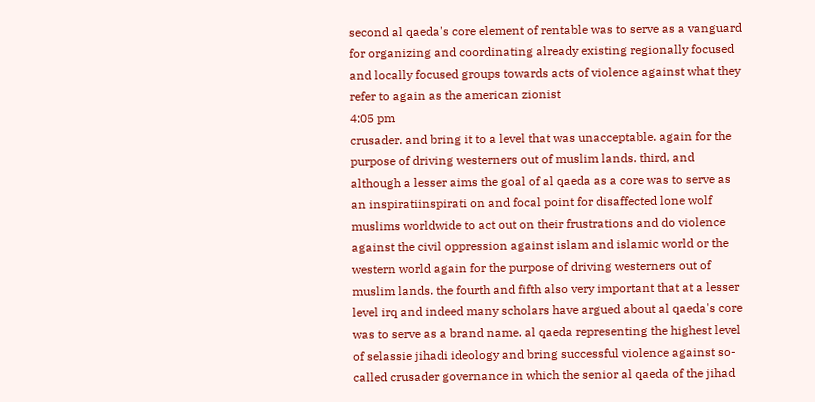second al qaeda's core element of rentable was to serve as a vanguard for organizing and coordinating already existing regionally focused and locally focused groups towards acts of violence against what they refer to again as the american zionist
4:05 pm
crusader. and bring it to a level that was unacceptable. again for the purpose of driving westerners out of muslim lands. third, and although a lesser aims the goal of al qaeda as a core was to serve as an inspiratiinspirati on and focal point for disaffected lone wolf muslims worldwide to act out on their frustrations and do violence against the civil oppression against islam and islamic world or the western world again for the purpose of driving westerners out of muslim lands. the fourth and fifth also very important that at a lesser level irq and indeed many scholars have argued about al qaeda's core was to serve as a brand name. al qaeda representing the highest level of selassie jihadi ideology and bring successful violence against so-called crusader governance in which the senior al qaeda of the jihad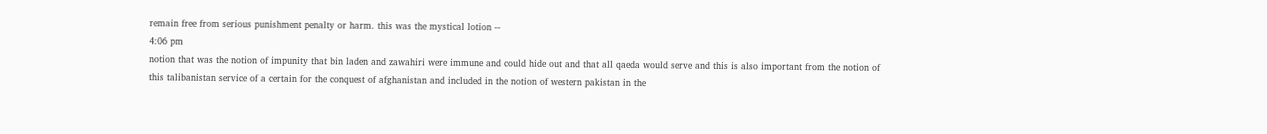remain free from serious punishment penalty or harm. this was the mystical lotion --
4:06 pm
notion that was the notion of impunity that bin laden and zawahiri were immune and could hide out and that all qaeda would serve and this is also important from the notion of this talibanistan service of a certain for the conquest of afghanistan and included in the notion of western pakistan in the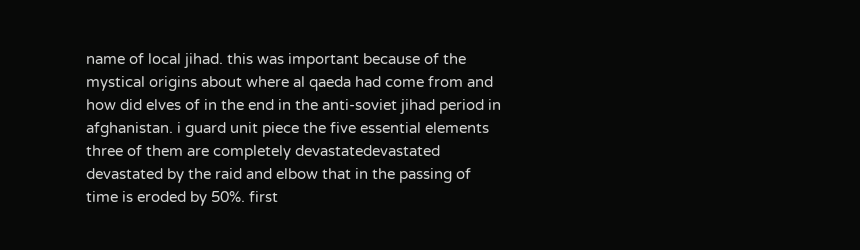name of local jihad. this was important because of the mystical origins about where al qaeda had come from and how did elves of in the end in the anti-soviet jihad period in afghanistan. i guard unit piece the five essential elements three of them are completely devastatedevastated devastated by the raid and elbow that in the passing of time is eroded by 50%. first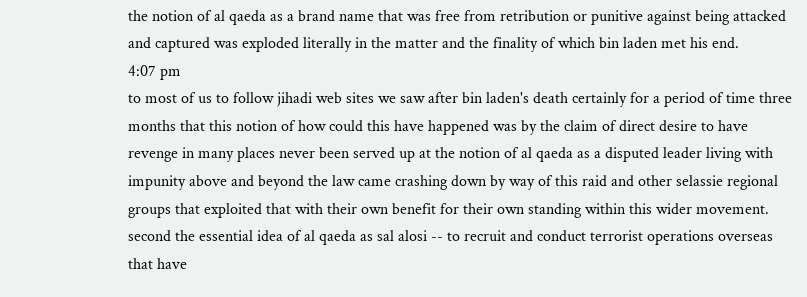the notion of al qaeda as a brand name that was free from retribution or punitive against being attacked and captured was exploded literally in the matter and the finality of which bin laden met his end.
4:07 pm
to most of us to follow jihadi web sites we saw after bin laden's death certainly for a period of time three months that this notion of how could this have happened was by the claim of direct desire to have revenge in many places never been served up at the notion of al qaeda as a disputed leader living with impunity above and beyond the law came crashing down by way of this raid and other selassie regional groups that exploited that with their own benefit for their own standing within this wider movement. second the essential idea of al qaeda as sal alosi -- to recruit and conduct terrorist operations overseas that have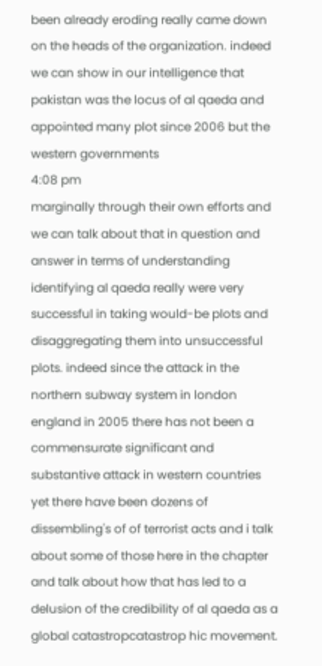been already eroding really came down on the heads of the organization. indeed we can show in our intelligence that pakistan was the locus of al qaeda and appointed many plot since 2006 but the western governments
4:08 pm
marginally through their own efforts and we can talk about that in question and answer in terms of understanding identifying al qaeda really were very successful in taking would-be plots and disaggregating them into unsuccessful plots. indeed since the attack in the northern subway system in london england in 2005 there has not been a commensurate significant and substantive attack in western countries yet there have been dozens of dissembling's of of terrorist acts and i talk about some of those here in the chapter and talk about how that has led to a delusion of the credibility of al qaeda as a global catastropcatastrop hic movement.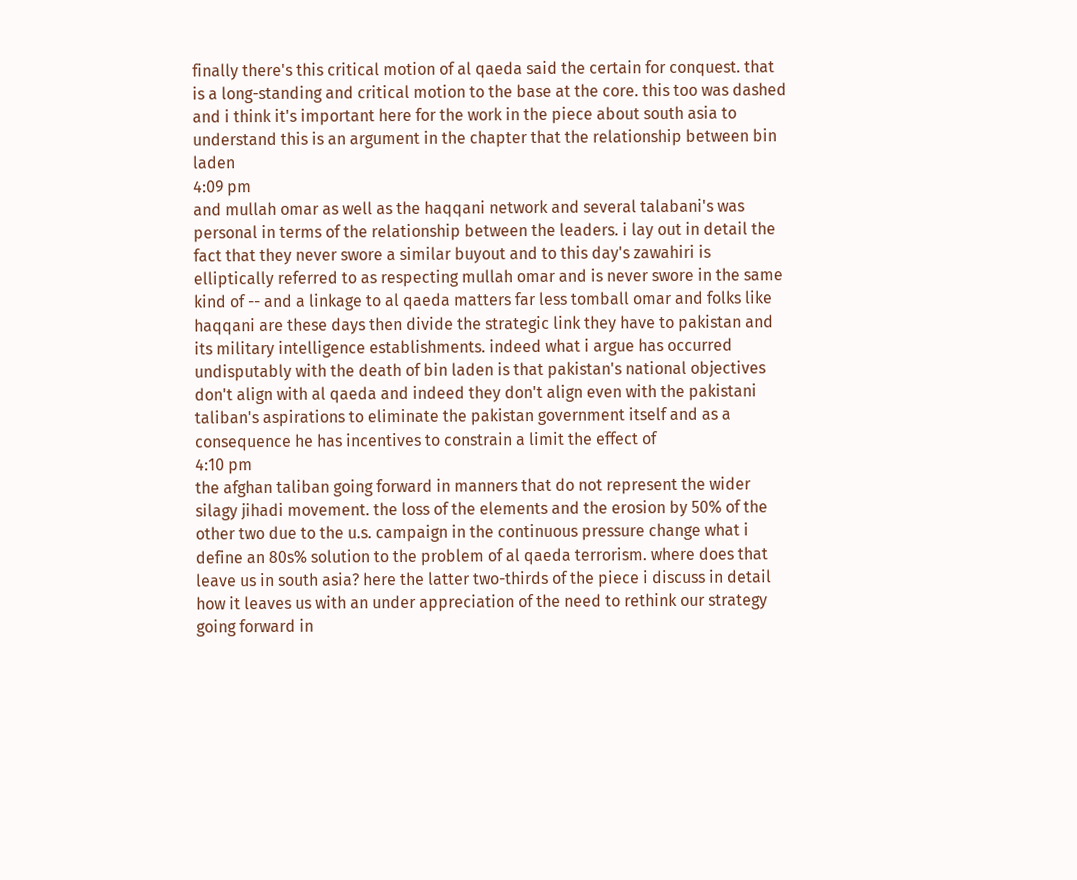finally there's this critical motion of al qaeda said the certain for conquest. that is a long-standing and critical motion to the base at the core. this too was dashed and i think it's important here for the work in the piece about south asia to understand this is an argument in the chapter that the relationship between bin laden
4:09 pm
and mullah omar as well as the haqqani network and several talabani's was personal in terms of the relationship between the leaders. i lay out in detail the fact that they never swore a similar buyout and to this day's zawahiri is elliptically referred to as respecting mullah omar and is never swore in the same kind of -- and a linkage to al qaeda matters far less tomball omar and folks like haqqani are these days then divide the strategic link they have to pakistan and its military intelligence establishments. indeed what i argue has occurred undisputably with the death of bin laden is that pakistan's national objectives don't align with al qaeda and indeed they don't align even with the pakistani taliban's aspirations to eliminate the pakistan government itself and as a consequence he has incentives to constrain a limit the effect of
4:10 pm
the afghan taliban going forward in manners that do not represent the wider silagy jihadi movement. the loss of the elements and the erosion by 50% of the other two due to the u.s. campaign in the continuous pressure change what i define an 80s% solution to the problem of al qaeda terrorism. where does that leave us in south asia? here the latter two-thirds of the piece i discuss in detail how it leaves us with an under appreciation of the need to rethink our strategy going forward in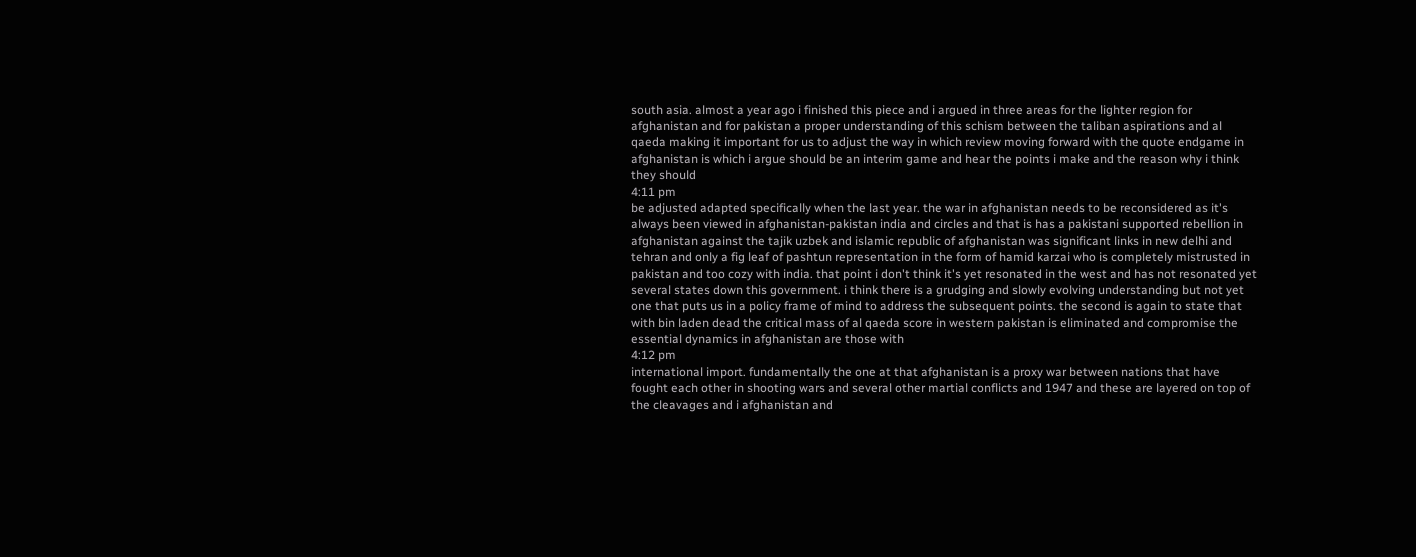south asia. almost a year ago i finished this piece and i argued in three areas for the lighter region for afghanistan and for pakistan a proper understanding of this schism between the taliban aspirations and al qaeda making it important for us to adjust the way in which review moving forward with the quote endgame in afghanistan is which i argue should be an interim game and hear the points i make and the reason why i think they should
4:11 pm
be adjusted adapted specifically when the last year. the war in afghanistan needs to be reconsidered as it's always been viewed in afghanistan-pakistan india and circles and that is has a pakistani supported rebellion in afghanistan against the tajik uzbek and islamic republic of afghanistan was significant links in new delhi and tehran and only a fig leaf of pashtun representation in the form of hamid karzai who is completely mistrusted in pakistan and too cozy with india. that point i don't think it's yet resonated in the west and has not resonated yet several states down this government. i think there is a grudging and slowly evolving understanding but not yet one that puts us in a policy frame of mind to address the subsequent points. the second is again to state that with bin laden dead the critical mass of al qaeda score in western pakistan is eliminated and compromise the essential dynamics in afghanistan are those with
4:12 pm
international import. fundamentally the one at that afghanistan is a proxy war between nations that have fought each other in shooting wars and several other martial conflicts and 1947 and these are layered on top of the cleavages and i afghanistan and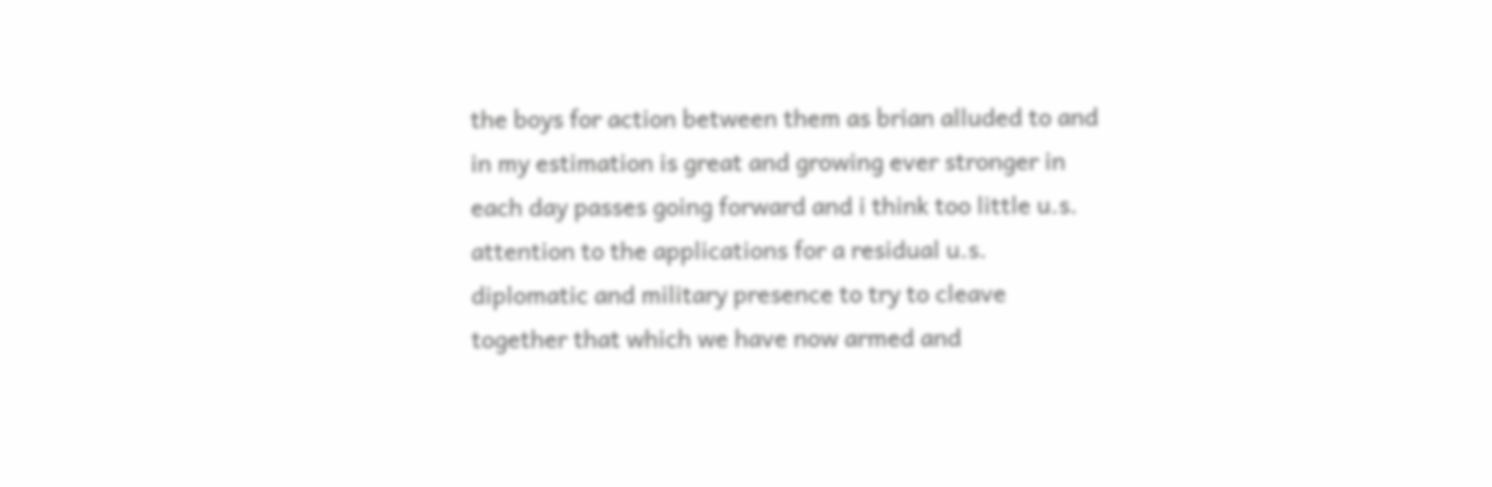the boys for action between them as brian alluded to and in my estimation is great and growing ever stronger in each day passes going forward and i think too little u.s. attention to the applications for a residual u.s. diplomatic and military presence to try to cleave together that which we have now armed and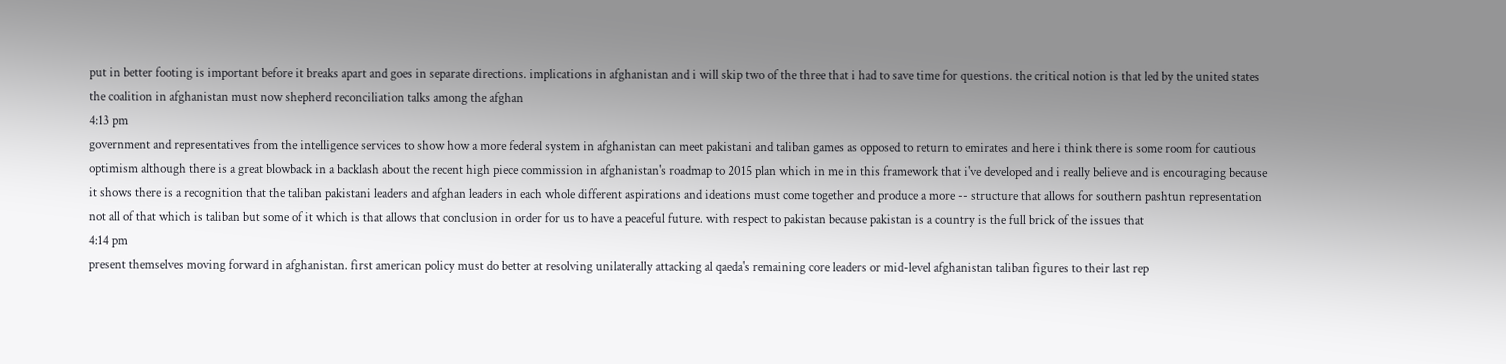put in better footing is important before it breaks apart and goes in separate directions. implications in afghanistan and i will skip two of the three that i had to save time for questions. the critical notion is that led by the united states the coalition in afghanistan must now shepherd reconciliation talks among the afghan
4:13 pm
government and representatives from the intelligence services to show how a more federal system in afghanistan can meet pakistani and taliban games as opposed to return to emirates and here i think there is some room for cautious optimism although there is a great blowback in a backlash about the recent high piece commission in afghanistan's roadmap to 2015 plan which in me in this framework that i've developed and i really believe and is encouraging because it shows there is a recognition that the taliban pakistani leaders and afghan leaders in each whole different aspirations and ideations must come together and produce a more -- structure that allows for southern pashtun representation not all of that which is taliban but some of it which is that allows that conclusion in order for us to have a peaceful future. with respect to pakistan because pakistan is a country is the full brick of the issues that
4:14 pm
present themselves moving forward in afghanistan. first american policy must do better at resolving unilaterally attacking al qaeda's remaining core leaders or mid-level afghanistan taliban figures to their last rep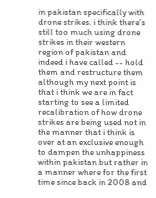in pakistan specifically with drone strikes. i think there's still too much using drone strikes in their western region of pakistan and indeed i have called -- hold them and restructure them although my next point is that i think we are in fact starting to see a limited recalibration of how drone strikes are being used not in the manner that i think is over at an exclusive enough to dampen the unhappiness within pakistan but rather in a manner where for the first time since back in 2008 and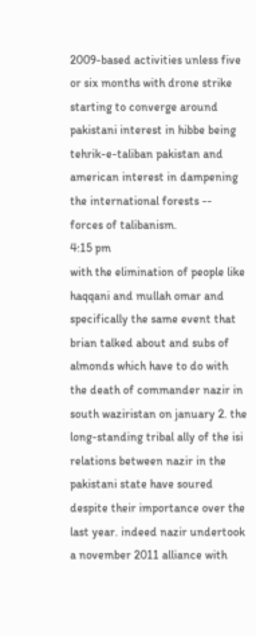2009-based activities unless five or six months with drone strike starting to converge around pakistani interest in hibbe being tehrik-e-taliban pakistan and american interest in dampening the international forests -- forces of talibanism.
4:15 pm
with the elimination of people like haqqani and mullah omar and specifically the same event that brian talked about and subs of almonds which have to do with the death of commander nazir in south waziristan on january 2. the long-standing tribal ally of the isi relations between nazir in the pakistani state have soured despite their importance over the last year. indeed nazir undertook a november 2011 alliance with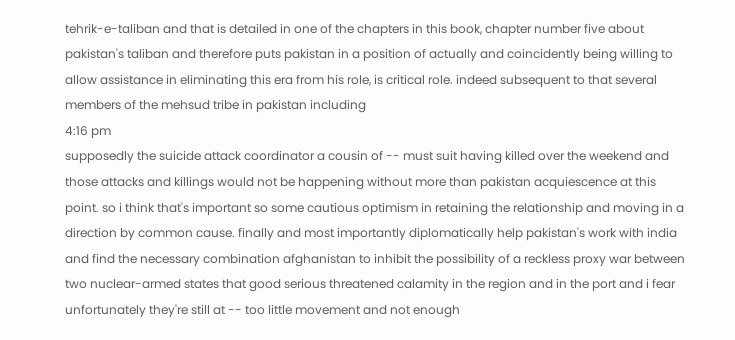tehrik-e-taliban and that is detailed in one of the chapters in this book, chapter number five about pakistan's taliban and therefore puts pakistan in a position of actually and coincidently being willing to allow assistance in eliminating this era from his role, is critical role. indeed subsequent to that several members of the mehsud tribe in pakistan including
4:16 pm
supposedly the suicide attack coordinator a cousin of -- must suit having killed over the weekend and those attacks and killings would not be happening without more than pakistan acquiescence at this point. so i think that's important so some cautious optimism in retaining the relationship and moving in a direction by common cause. finally and most importantly diplomatically help pakistan's work with india and find the necessary combination afghanistan to inhibit the possibility of a reckless proxy war between two nuclear-armed states that good serious threatened calamity in the region and in the port and i fear unfortunately they're still at -- too little movement and not enough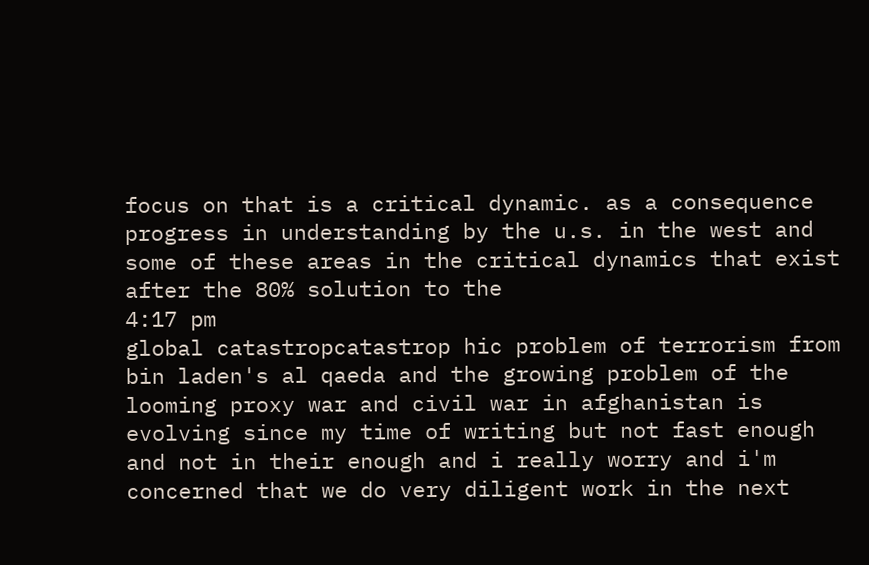focus on that is a critical dynamic. as a consequence progress in understanding by the u.s. in the west and some of these areas in the critical dynamics that exist after the 80% solution to the
4:17 pm
global catastropcatastrop hic problem of terrorism from bin laden's al qaeda and the growing problem of the looming proxy war and civil war in afghanistan is evolving since my time of writing but not fast enough and not in their enough and i really worry and i'm concerned that we do very diligent work in the next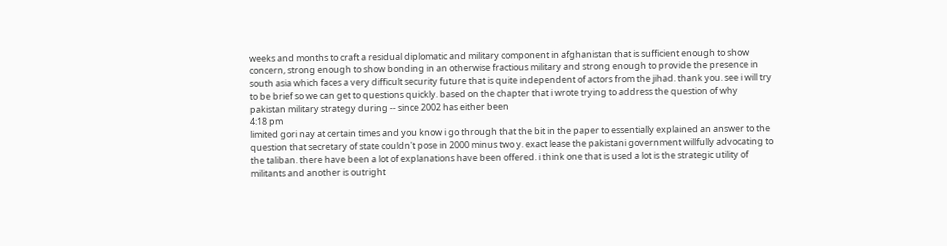weeks and months to craft a residual diplomatic and military component in afghanistan that is sufficient enough to show concern, strong enough to show bonding in an otherwise fractious military and strong enough to provide the presence in south asia which faces a very difficult security future that is quite independent of actors from the jihad. thank you. see i will try to be brief so we can get to questions quickly. based on the chapter that i wrote trying to address the question of why pakistan military strategy during -- since 2002 has either been
4:18 pm
limited gori nay at certain times and you know i go through that the bit in the paper to essentially explained an answer to the question that secretary of state couldn't pose in 2000 minus two y. exact lease the pakistani government willfully advocating to the taliban. there have been a lot of explanations have been offered. i think one that is used a lot is the strategic utility of militants and another is outright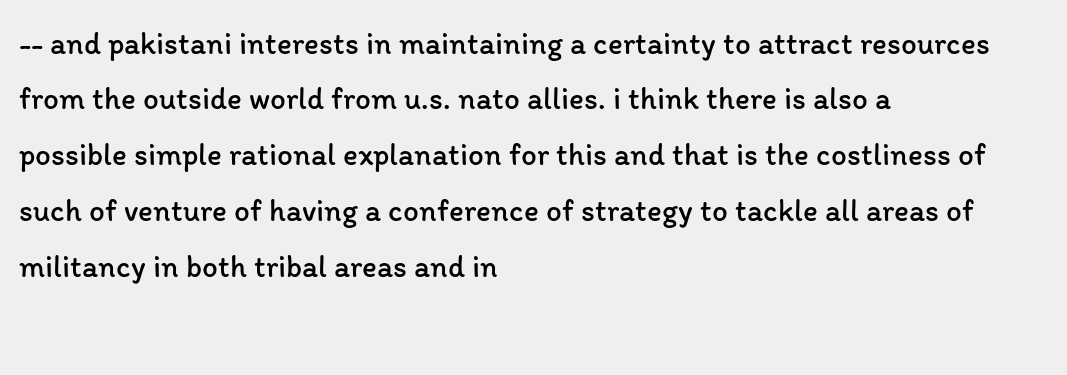-- and pakistani interests in maintaining a certainty to attract resources from the outside world from u.s. nato allies. i think there is also a possible simple rational explanation for this and that is the costliness of such of venture of having a conference of strategy to tackle all areas of militancy in both tribal areas and in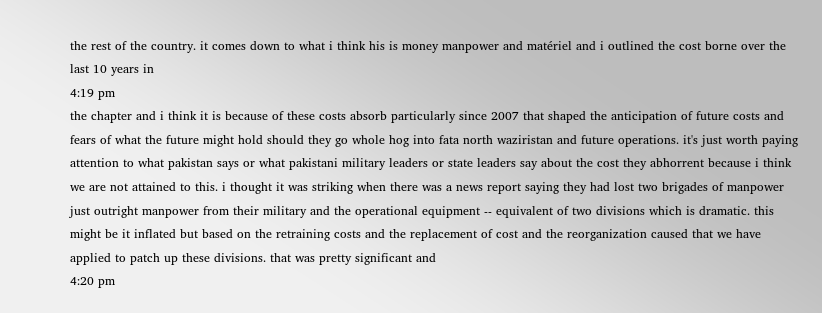the rest of the country. it comes down to what i think his is money manpower and matériel and i outlined the cost borne over the last 10 years in
4:19 pm
the chapter and i think it is because of these costs absorb particularly since 2007 that shaped the anticipation of future costs and fears of what the future might hold should they go whole hog into fata north waziristan and future operations. it's just worth paying attention to what pakistan says or what pakistani military leaders or state leaders say about the cost they abhorrent because i think we are not attained to this. i thought it was striking when there was a news report saying they had lost two brigades of manpower just outright manpower from their military and the operational equipment -- equivalent of two divisions which is dramatic. this might be it inflated but based on the retraining costs and the replacement of cost and the reorganization caused that we have applied to patch up these divisions. that was pretty significant and
4:20 pm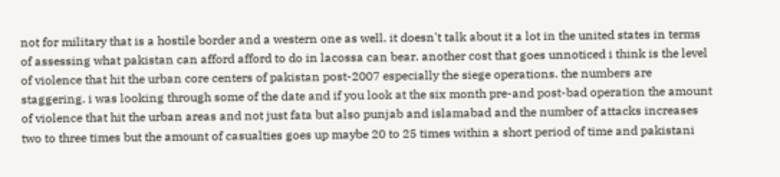not for military that is a hostile border and a western one as well. it doesn't talk about it a lot in the united states in terms of assessing what pakistan can afford afford to do in lacossa can bear. another cost that goes unnoticed i think is the level of violence that hit the urban core centers of pakistan post-2007 especially the siege operations. the numbers are staggering. i was looking through some of the date and if you look at the six month pre-and post-bad operation the amount of violence that hit the urban areas and not just fata but also punjab and islamabad and the number of attacks increases two to three times but the amount of casualties goes up maybe 20 to 25 times within a short period of time and pakistani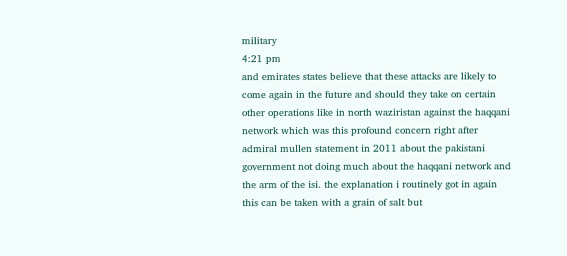military
4:21 pm
and emirates states believe that these attacks are likely to come again in the future and should they take on certain other operations like in north waziristan against the haqqani network which was this profound concern right after admiral mullen statement in 2011 about the pakistani government not doing much about the haqqani network and the arm of the isi. the explanation i routinely got in again this can be taken with a grain of salt but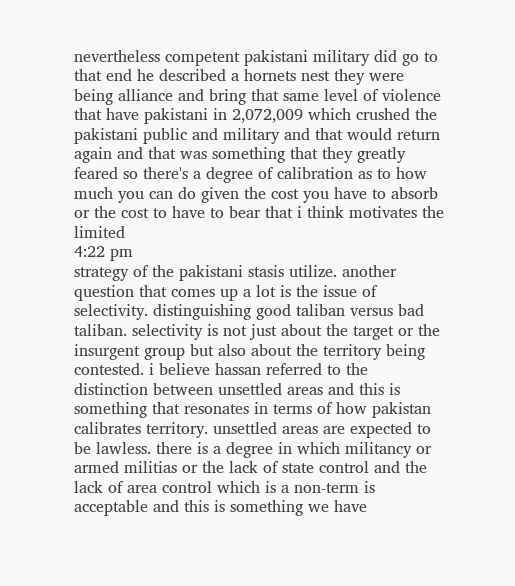nevertheless competent pakistani military did go to that end he described a hornets nest they were being alliance and bring that same level of violence that have pakistani in 2,072,009 which crushed the pakistani public and military and that would return again and that was something that they greatly feared so there's a degree of calibration as to how much you can do given the cost you have to absorb or the cost to have to bear that i think motivates the limited
4:22 pm
strategy of the pakistani stasis utilize. another question that comes up a lot is the issue of selectivity. distinguishing good taliban versus bad taliban. selectivity is not just about the target or the insurgent group but also about the territory being contested. i believe hassan referred to the distinction between unsettled areas and this is something that resonates in terms of how pakistan calibrates territory. unsettled areas are expected to be lawless. there is a degree in which militancy or armed militias or the lack of state control and the lack of area control which is a non-term is acceptable and this is something we have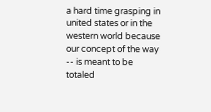a hard time grasping in united states or in the western world because our concept of the way -- is meant to be totaled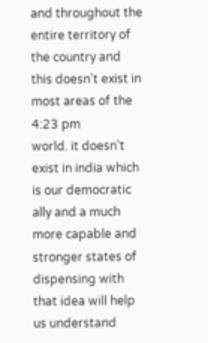and throughout the entire territory of the country and this doesn't exist in most areas of the
4:23 pm
world. it doesn't exist in india which is our democratic ally and a much more capable and stronger states of dispensing with that idea will help us understand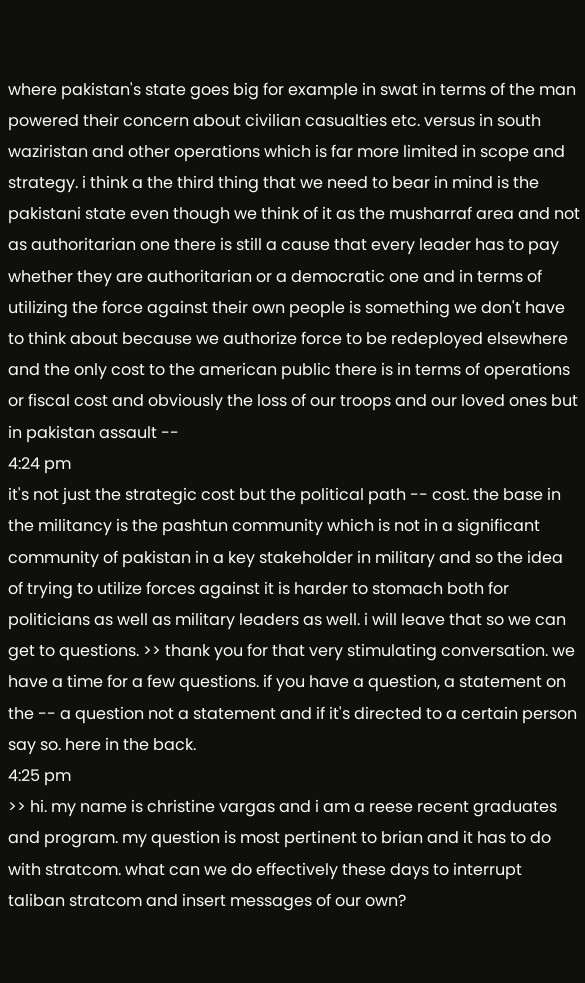where pakistan's state goes big for example in swat in terms of the man powered their concern about civilian casualties etc. versus in south waziristan and other operations which is far more limited in scope and strategy. i think a the third thing that we need to bear in mind is the pakistani state even though we think of it as the musharraf area and not as authoritarian one there is still a cause that every leader has to pay whether they are authoritarian or a democratic one and in terms of utilizing the force against their own people is something we don't have to think about because we authorize force to be redeployed elsewhere and the only cost to the american public there is in terms of operations or fiscal cost and obviously the loss of our troops and our loved ones but in pakistan assault --
4:24 pm
it's not just the strategic cost but the political path -- cost. the base in the militancy is the pashtun community which is not in a significant community of pakistan in a key stakeholder in military and so the idea of trying to utilize forces against it is harder to stomach both for politicians as well as military leaders as well. i will leave that so we can get to questions. >> thank you for that very stimulating conversation. we have a time for a few questions. if you have a question, a statement on the -- a question not a statement and if it's directed to a certain person say so. here in the back.
4:25 pm
>> hi. my name is christine vargas and i am a reese recent graduates and program. my question is most pertinent to brian and it has to do with stratcom. what can we do effectively these days to interrupt taliban stratcom and insert messages of our own?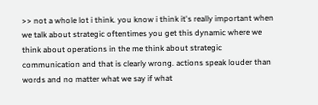>> not a whole lot i think. you know i think it's really important when we talk about strategic oftentimes you get this dynamic where we think about operations in the me think about strategic communication and that is clearly wrong. actions speak louder than words and no matter what we say if what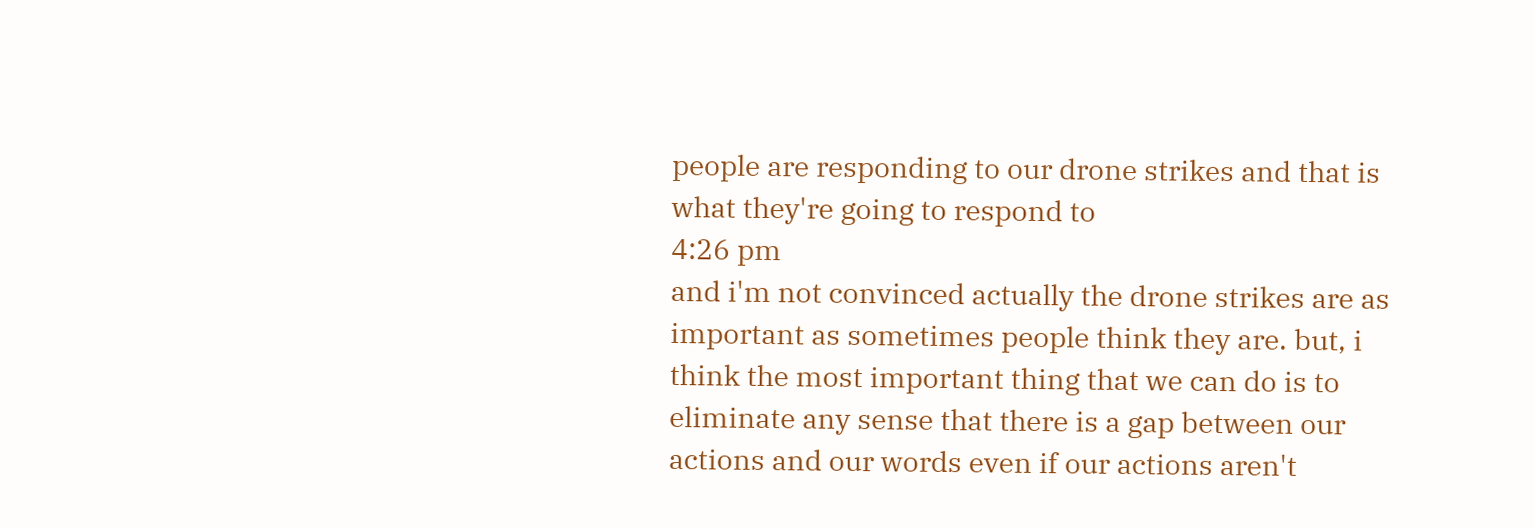people are responding to our drone strikes and that is what they're going to respond to
4:26 pm
and i'm not convinced actually the drone strikes are as important as sometimes people think they are. but, i think the most important thing that we can do is to eliminate any sense that there is a gap between our actions and our words even if our actions aren't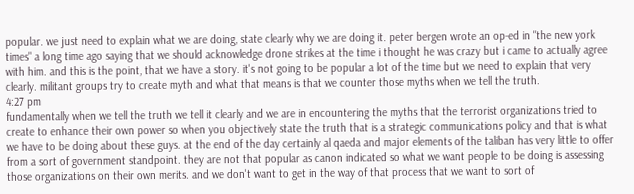popular. we just need to explain what we are doing, state clearly why we are doing it. peter bergen wrote an op-ed in "the new york times" a long time ago saying that we should acknowledge drone strikes at the time i thought he was crazy but i came to actually agree with him. and this is the point, that we have a story. it's not going to be popular a lot of the time but we need to explain that very clearly. militant groups try to create myth and what that means is that we counter those myths when we tell the truth.
4:27 pm
fundamentally when we tell the truth we tell it clearly and we are in encountering the myths that the terrorist organizations tried to create to enhance their own power so when you objectively state the truth that is a strategic communications policy and that is what we have to be doing about these guys. at the end of the day certainly al qaeda and major elements of the taliban has very little to offer from a sort of government standpoint. they are not that popular as canon indicated so what we want people to be doing is assessing those organizations on their own merits. and we don't want to get in the way of that process that we want to sort of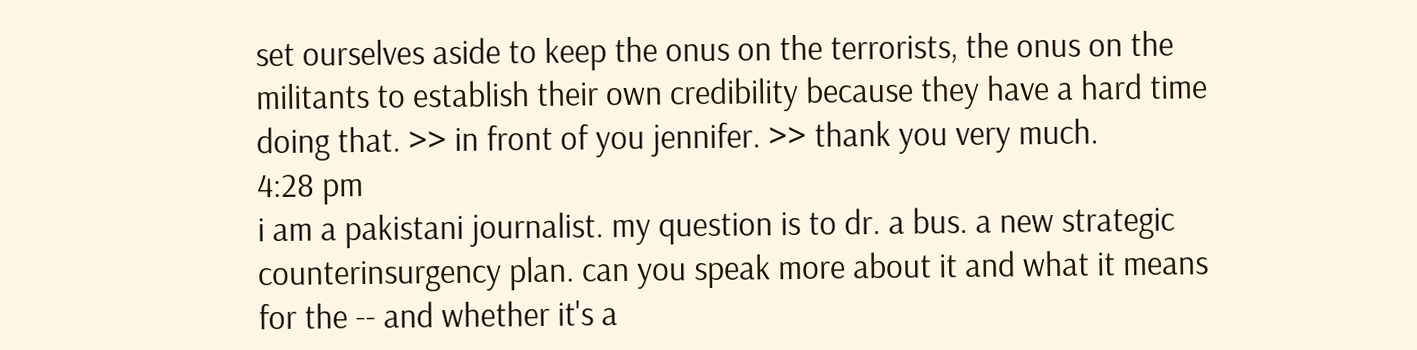set ourselves aside to keep the onus on the terrorists, the onus on the militants to establish their own credibility because they have a hard time doing that. >> in front of you jennifer. >> thank you very much.
4:28 pm
i am a pakistani journalist. my question is to dr. a bus. a new strategic counterinsurgency plan. can you speak more about it and what it means for the -- and whether it's a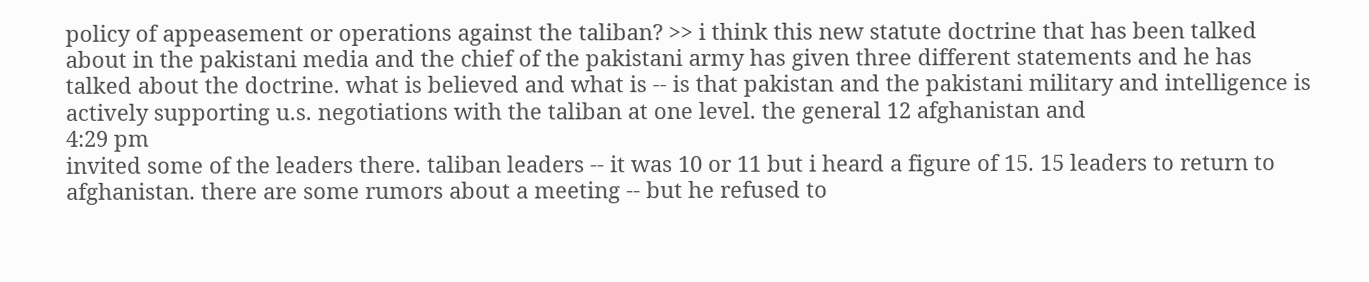policy of appeasement or operations against the taliban? >> i think this new statute doctrine that has been talked about in the pakistani media and the chief of the pakistani army has given three different statements and he has talked about the doctrine. what is believed and what is -- is that pakistan and the pakistani military and intelligence is actively supporting u.s. negotiations with the taliban at one level. the general 12 afghanistan and
4:29 pm
invited some of the leaders there. taliban leaders -- it was 10 or 11 but i heard a figure of 15. 15 leaders to return to afghanistan. there are some rumors about a meeting -- but he refused to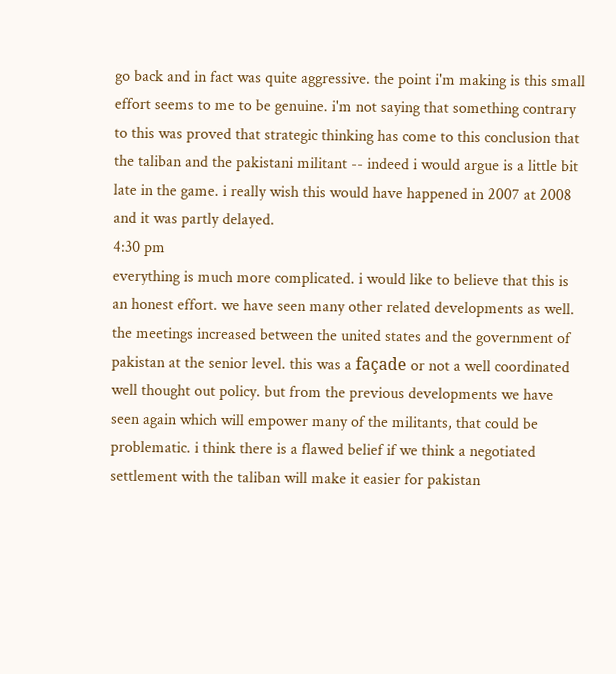go back and in fact was quite aggressive. the point i'm making is this small effort seems to me to be genuine. i'm not saying that something contrary to this was proved that strategic thinking has come to this conclusion that the taliban and the pakistani militant -- indeed i would argue is a little bit late in the game. i really wish this would have happened in 2007 at 2008 and it was partly delayed.
4:30 pm
everything is much more complicated. i would like to believe that this is an honest effort. we have seen many other related developments as well. the meetings increased between the united states and the government of pakistan at the senior level. this was a façade or not a well coordinated well thought out policy. but from the previous developments we have seen again which will empower many of the militants, that could be problematic. i think there is a flawed belief if we think a negotiated settlement with the taliban will make it easier for pakistan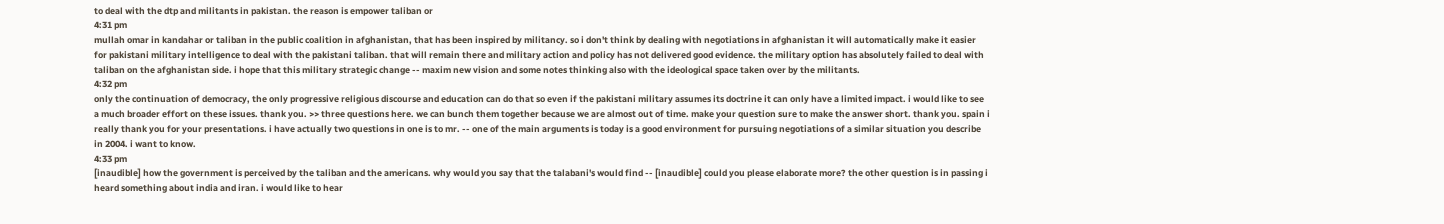to deal with the dtp and militants in pakistan. the reason is empower taliban or
4:31 pm
mullah omar in kandahar or taliban in the public coalition in afghanistan, that has been inspired by militancy. so i don't think by dealing with negotiations in afghanistan it will automatically make it easier for pakistani military intelligence to deal with the pakistani taliban. that will remain there and military action and policy has not delivered good evidence. the military option has absolutely failed to deal with taliban on the afghanistan side. i hope that this military strategic change -- maxim new vision and some notes thinking also with the ideological space taken over by the militants.
4:32 pm
only the continuation of democracy, the only progressive religious discourse and education can do that so even if the pakistani military assumes its doctrine it can only have a limited impact. i would like to see a much broader effort on these issues. thank you. >> three questions here. we can bunch them together because we are almost out of time. make your question sure to make the answer short. thank you. spain i really thank you for your presentations. i have actually two questions in one is to mr. -- one of the main arguments is today is a good environment for pursuing negotiations of a similar situation you describe in 2004. i want to know.
4:33 pm
[inaudible] how the government is perceived by the taliban and the americans. why would you say that the talabani's would find -- [inaudible] could you please elaborate more? the other question is in passing i heard something about india and iran. i would like to hear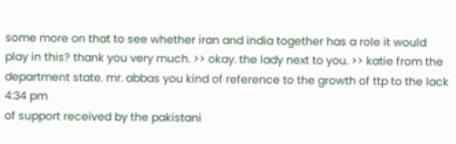some more on that to see whether iran and india together has a role it would play in this? thank you very much. >> okay. the lady next to you. >> katie from the department state. mr. abbas you kind of reference to the growth of ttp to the lack
4:34 pm
of support received by the pakistani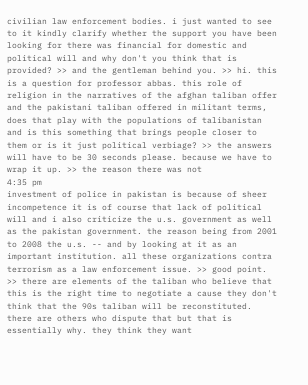civilian law enforcement bodies. i just wanted to see to it kindly clarify whether the support you have been looking for there was financial for domestic and political will and why don't you think that is provided? >> and the gentleman behind you. >> hi. this is a question for professor abbas. this role of religion in the narratives of the afghan taliban offer and the pakistani taliban offered in militant terms, does that play with the populations of talibanistan and is this something that brings people closer to them or is it just political verbiage? >> the answers will have to be 30 seconds please. because we have to wrap it up. >> the reason there was not
4:35 pm
investment of police in pakistan is because of sheer incompetence it is of course that lack of political will and i also criticize the u.s. government as well as the pakistan government. the reason being from 2001 to 2008 the u.s. -- and by looking at it as an important institution. all these organizations contra terrorism as a law enforcement issue. >> good point. >> there are elements of the taliban who believe that this is the right time to negotiate a cause they don't think that the 90s taliban will be reconstituted. there are others who dispute that but that is essentially why. they think they want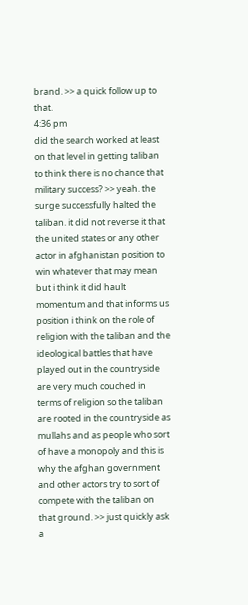brand. >> a quick follow up to that.
4:36 pm
did the search worked at least on that level in getting taliban to think there is no chance that military success? >> yeah. the surge successfully halted the taliban. it did not reverse it that the united states or any other actor in afghanistan position to win whatever that may mean but i think it did hault momentum and that informs us position i think on the role of religion with the taliban and the ideological battles that have played out in the countryside are very much couched in terms of religion so the taliban are rooted in the countryside as mullahs and as people who sort of have a monopoly and this is why the afghan government and other actors try to sort of compete with the taliban on that ground. >> just quickly ask a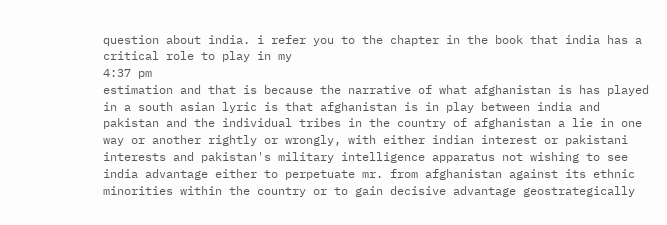question about india. i refer you to the chapter in the book that india has a critical role to play in my
4:37 pm
estimation and that is because the narrative of what afghanistan is has played in a south asian lyric is that afghanistan is in play between india and pakistan and the individual tribes in the country of afghanistan a lie in one way or another rightly or wrongly, with either indian interest or pakistani interests and pakistan's military intelligence apparatus not wishing to see india advantage either to perpetuate mr. from afghanistan against its ethnic minorities within the country or to gain decisive advantage geostrategically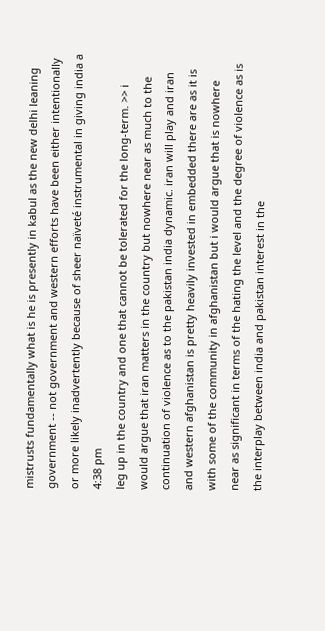mistrusts fundamentally what is he is presently in kabul as the new delhi leaning government -- not government and western efforts have been either intentionally or more likely inadvertently because of sheer naïveté instrumental in giving india a
4:38 pm
leg up in the country and one that cannot be tolerated for the long-term. >> i would argue that iran matters in the country but nowhere near as much to the continuation of violence as to the pakistan india dynamic. iran will play and iran and western afghanistan is pretty heavily invested in embedded there are as it is with some of the community in afghanistan but i would argue that is nowhere near as significant in terms of the hating the level and the degree of violence as is the interplay between india and pakistan interest in the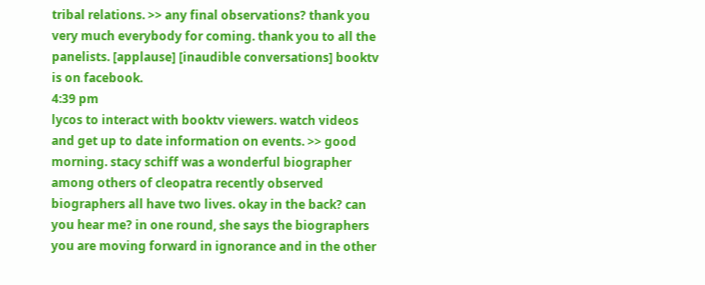tribal relations. >> any final observations? thank you very much everybody for coming. thank you to all the panelists. [applause] [inaudible conversations] booktv is on facebook.
4:39 pm
lycos to interact with booktv viewers. watch videos and get up to date information on events. >> good morning. stacy schiff was a wonderful biographer among others of cleopatra recently observed biographers all have two lives. okay in the back? can you hear me? in one round, she says the biographers you are moving forward in ignorance and in the other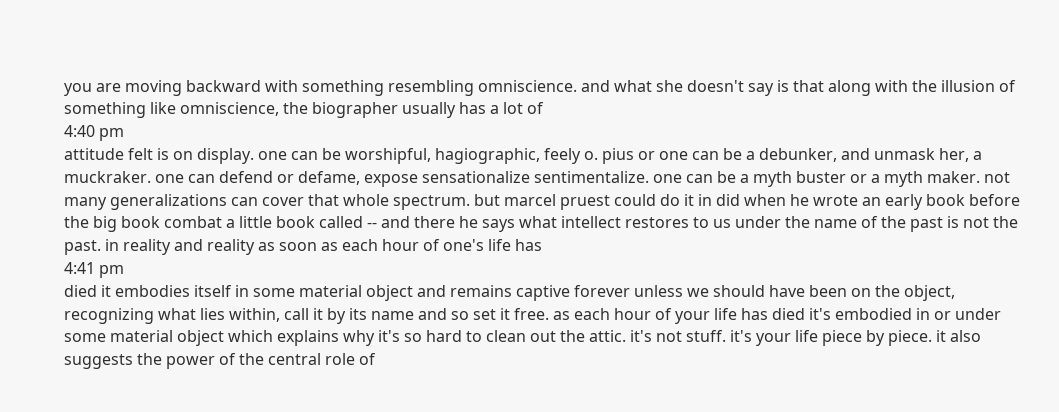you are moving backward with something resembling omniscience. and what she doesn't say is that along with the illusion of something like omniscience, the biographer usually has a lot of
4:40 pm
attitude felt is on display. one can be worshipful, hagiographic, feely o. pius or one can be a debunker, and unmask her, a muckraker. one can defend or defame, expose sensationalize sentimentalize. one can be a myth buster or a myth maker. not many generalizations can cover that whole spectrum. but marcel pruest could do it in did when he wrote an early book before the big book combat a little book called -- and there he says what intellect restores to us under the name of the past is not the past. in reality and reality as soon as each hour of one's life has
4:41 pm
died it embodies itself in some material object and remains captive forever unless we should have been on the object, recognizing what lies within, call it by its name and so set it free. as each hour of your life has died it's embodied in or under some material object which explains why it's so hard to clean out the attic. it's not stuff. it's your life piece by piece. it also suggests the power of the central role of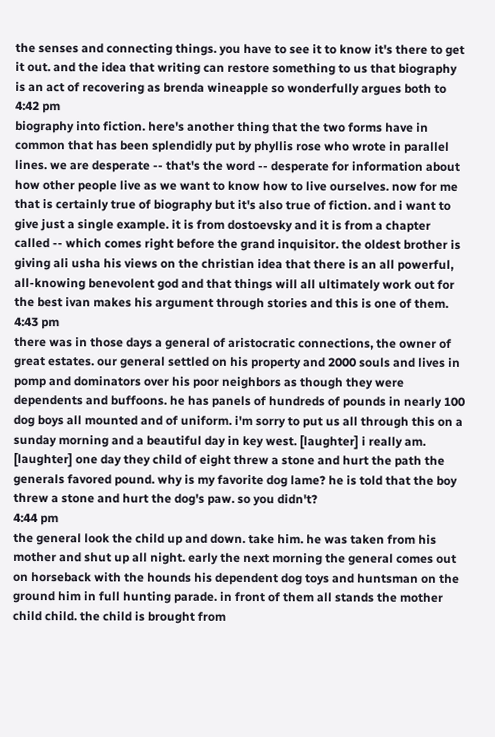the senses and connecting things. you have to see it to know it's there to get it out. and the idea that writing can restore something to us that biography is an act of recovering as brenda wineapple so wonderfully argues both to
4:42 pm
biography into fiction. here's another thing that the two forms have in common that has been splendidly put by phyllis rose who wrote in parallel lines. we are desperate -- that's the word -- desperate for information about how other people live as we want to know how to live ourselves. now for me that is certainly true of biography but it's also true of fiction. and i want to give just a single example. it is from dostoevsky and it is from a chapter called -- which comes right before the grand inquisitor. the oldest brother is giving ali usha his views on the christian idea that there is an all powerful, all-knowing benevolent god and that things will all ultimately work out for the best ivan makes his argument through stories and this is one of them.
4:43 pm
there was in those days a general of aristocratic connections, the owner of great estates. our general settled on his property and 2000 souls and lives in pomp and dominators over his poor neighbors as though they were dependents and buffoons. he has panels of hundreds of pounds in nearly 100 dog boys all mounted and of uniform. i'm sorry to put us all through this on a sunday morning and a beautiful day in key west. [laughter] i really am. [laughter] one day they child of eight threw a stone and hurt the path the generals favored pound. why is my favorite dog lame? he is told that the boy threw a stone and hurt the dog's paw. so you didn't?
4:44 pm
the general look the child up and down. take him. he was taken from his mother and shut up all night. early the next morning the general comes out on horseback with the hounds his dependent dog toys and huntsman on the ground him in full hunting parade. in front of them all stands the mother child child. the child is brought from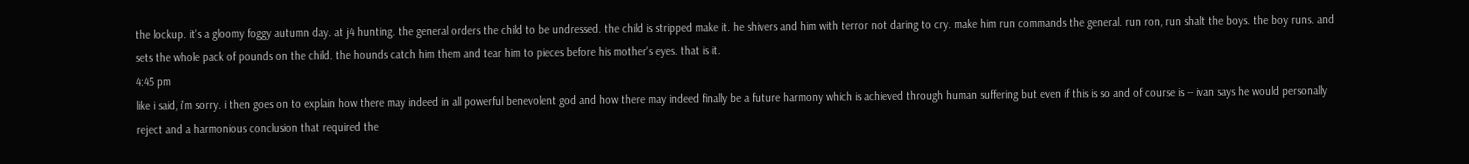the lockup. it's a gloomy foggy autumn day. at j4 hunting. the general orders the child to be undressed. the child is stripped make it. he shivers and him with terror not daring to cry. make him run commands the general. run ron, run shalt the boys. the boy runs. and sets the whole pack of pounds on the child. the hounds catch him them and tear him to pieces before his mother's eyes. that is it.
4:45 pm
like i said, i'm sorry. i then goes on to explain how there may indeed in all powerful benevolent god and how there may indeed finally be a future harmony which is achieved through human suffering but even if this is so and of course is -- ivan says he would personally reject and a harmonious conclusion that required the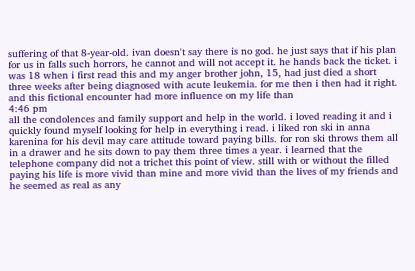suffering of that 8-year-old. ivan doesn't say there is no god. he just says that if his plan for us in falls such horrors, he cannot and will not accept it. he hands back the ticket. i was 18 when i first read this and my anger brother john, 15, had just died a short three weeks after being diagnosed with acute leukemia. for me then i then had it right. and this fictional encounter had more influence on my life than
4:46 pm
all the condolences and family support and help in the world. i loved reading it and i quickly found myself looking for help in everything i read. i liked ron ski in anna karenina for his devil may care attitude toward paying bills. for ron ski throws them all in a drawer and he sits down to pay them three times a year. i learned that the telephone company did not a trichet this point of view. still with or without the filled paying his life is more vivid than mine and more vivid than the lives of my friends and he seemed as real as any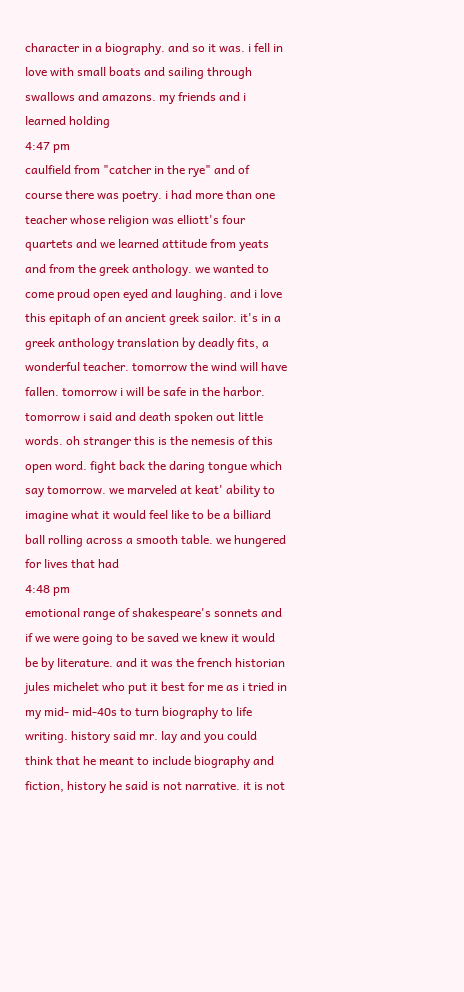character in a biography. and so it was. i fell in love with small boats and sailing through swallows and amazons. my friends and i learned holding
4:47 pm
caulfield from "catcher in the rye" and of course there was poetry. i had more than one teacher whose religion was elliott's four quartets and we learned attitude from yeats and from the greek anthology. we wanted to come proud open eyed and laughing. and i love this epitaph of an ancient greek sailor. it's in a greek anthology translation by deadly fits, a wonderful teacher. tomorrow the wind will have fallen. tomorrow i will be safe in the harbor. tomorrow i said and death spoken out little words. oh stranger this is the nemesis of this open word. fight back the daring tongue which say tomorrow. we marveled at keat' ability to imagine what it would feel like to be a billiard ball rolling across a smooth table. we hungered for lives that had
4:48 pm
emotional range of shakespeare's sonnets and if we were going to be saved we knew it would be by literature. and it was the french historian jules michelet who put it best for me as i tried in my mid- mid-40s to turn biography to life writing. history said mr. lay and you could think that he meant to include biography and fiction, history he said is not narrative. it is not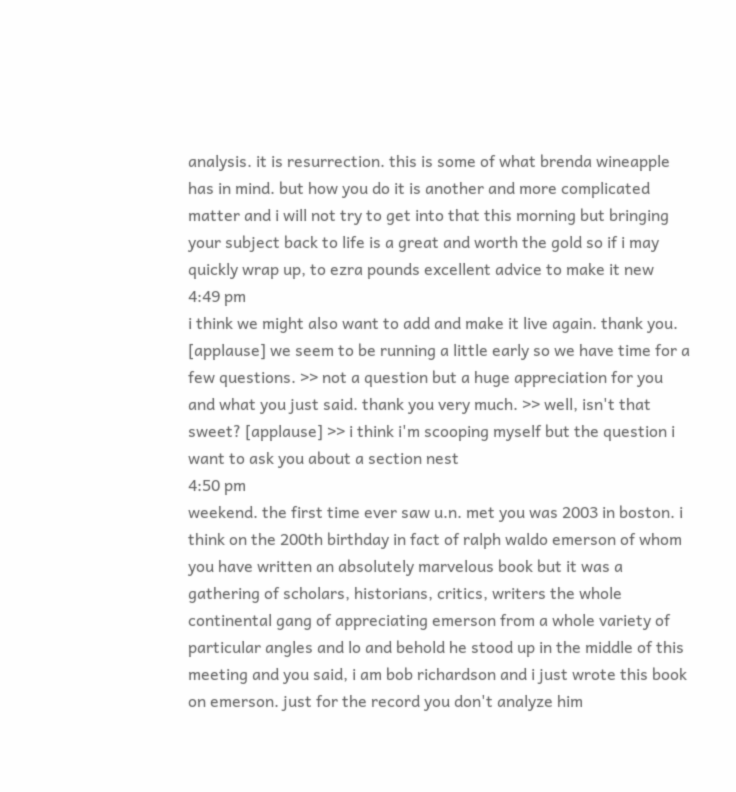analysis. it is resurrection. this is some of what brenda wineapple has in mind. but how you do it is another and more complicated matter and i will not try to get into that this morning but bringing your subject back to life is a great and worth the gold so if i may quickly wrap up, to ezra pounds excellent advice to make it new
4:49 pm
i think we might also want to add and make it live again. thank you. [applause] we seem to be running a little early so we have time for a few questions. >> not a question but a huge appreciation for you and what you just said. thank you very much. >> well, isn't that sweet? [applause] >> i think i'm scooping myself but the question i want to ask you about a section nest
4:50 pm
weekend. the first time ever saw u.n. met you was 2003 in boston. i think on the 200th birthday in fact of ralph waldo emerson of whom you have written an absolutely marvelous book but it was a gathering of scholars, historians, critics, writers the whole continental gang of appreciating emerson from a whole variety of particular angles and lo and behold he stood up in the middle of this meeting and you said, i am bob richardson and i just wrote this book on emerson. just for the record you don't analyze him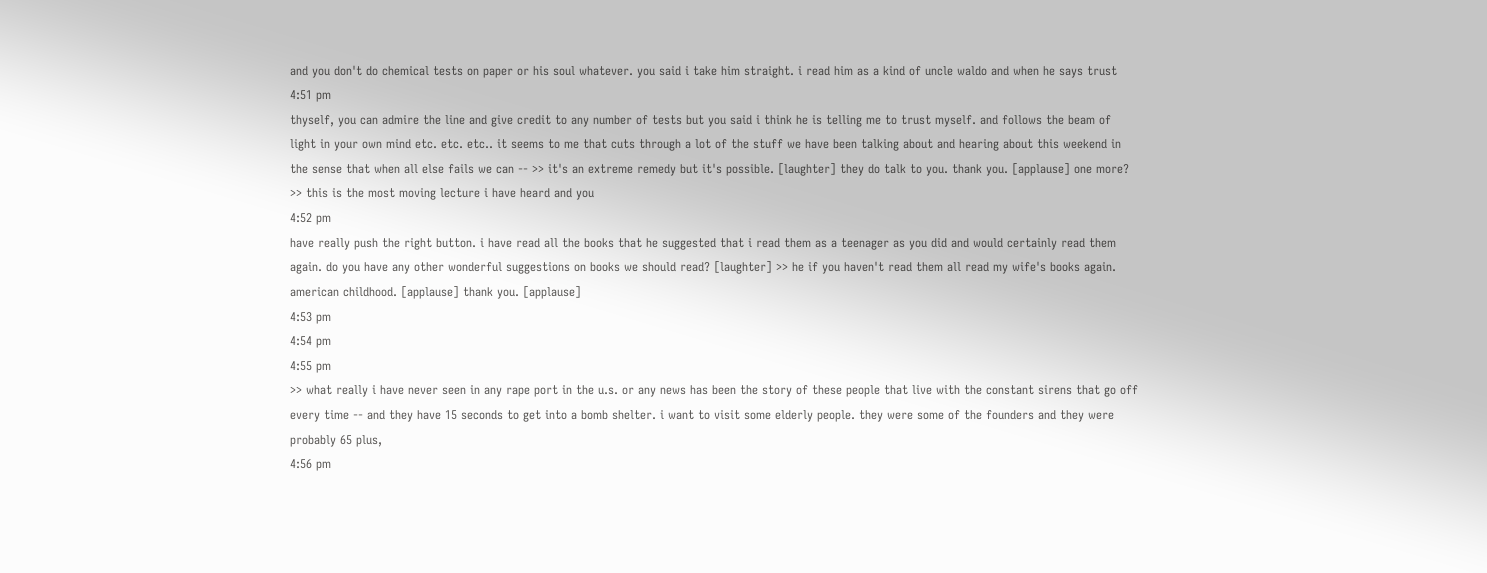and you don't do chemical tests on paper or his soul whatever. you said i take him straight. i read him as a kind of uncle waldo and when he says trust
4:51 pm
thyself, you can admire the line and give credit to any number of tests but you said i think he is telling me to trust myself. and follows the beam of light in your own mind etc. etc. etc.. it seems to me that cuts through a lot of the stuff we have been talking about and hearing about this weekend in the sense that when all else fails we can -- >> it's an extreme remedy but it's possible. [laughter] they do talk to you. thank you. [applause] one more? >> this is the most moving lecture i have heard and you
4:52 pm
have really push the right button. i have read all the books that he suggested that i read them as a teenager as you did and would certainly read them again. do you have any other wonderful suggestions on books we should read? [laughter] >> he if you haven't read them all read my wife's books again. american childhood. [applause] thank you. [applause]
4:53 pm
4:54 pm
4:55 pm
>> what really i have never seen in any rape port in the u.s. or any news has been the story of these people that live with the constant sirens that go off every time -- and they have 15 seconds to get into a bomb shelter. i want to visit some elderly people. they were some of the founders and they were probably 65 plus,
4:56 pm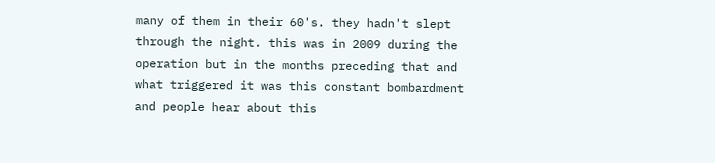many of them in their 60's. they hadn't slept through the night. this was in 2009 during the operation but in the months preceding that and what triggered it was this constant bombardment and people hear about this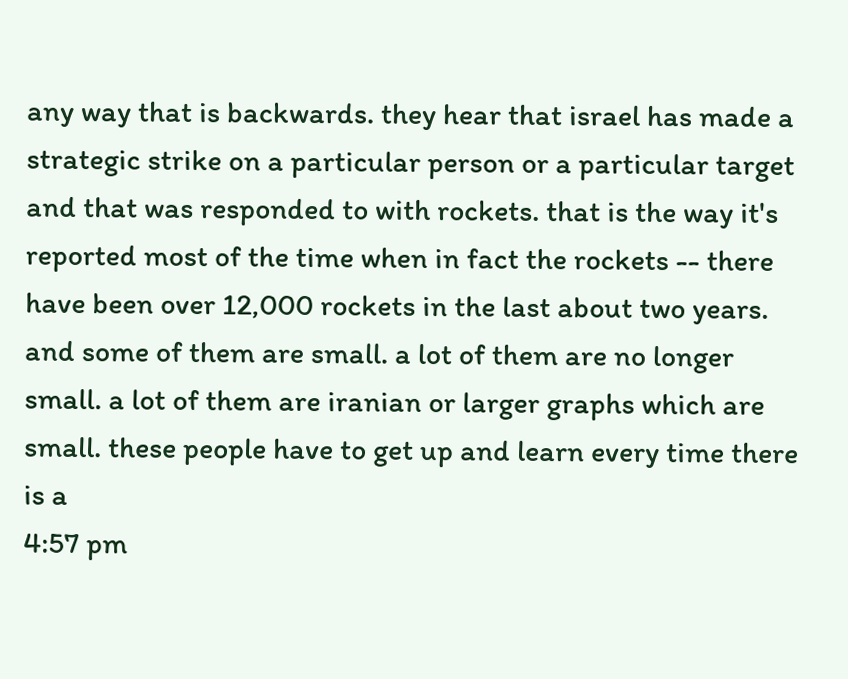any way that is backwards. they hear that israel has made a strategic strike on a particular person or a particular target and that was responded to with rockets. that is the way it's reported most of the time when in fact the rockets -- there have been over 12,000 rockets in the last about two years. and some of them are small. a lot of them are no longer small. a lot of them are iranian or larger graphs which are small. these people have to get up and learn every time there is a
4:57 pm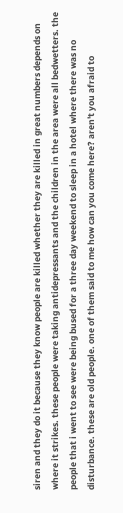siren and they do it because they know people are killed whether they are killed in great numbers depends on where it strikes. these people were taking antidepressants and the children in the area were all bedwetters. the people that i went to see were being bused for a three day weekend to sleep in a hotel where there was no disturbance. these are old people. one of them said to me how can you come here? aren't you afraid to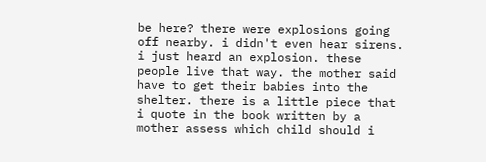be here? there were explosions going off nearby. i didn't even hear sirens. i just heard an explosion. these people live that way. the mother said have to get their babies into the shelter. there is a little piece that i quote in the book written by a mother assess which child should i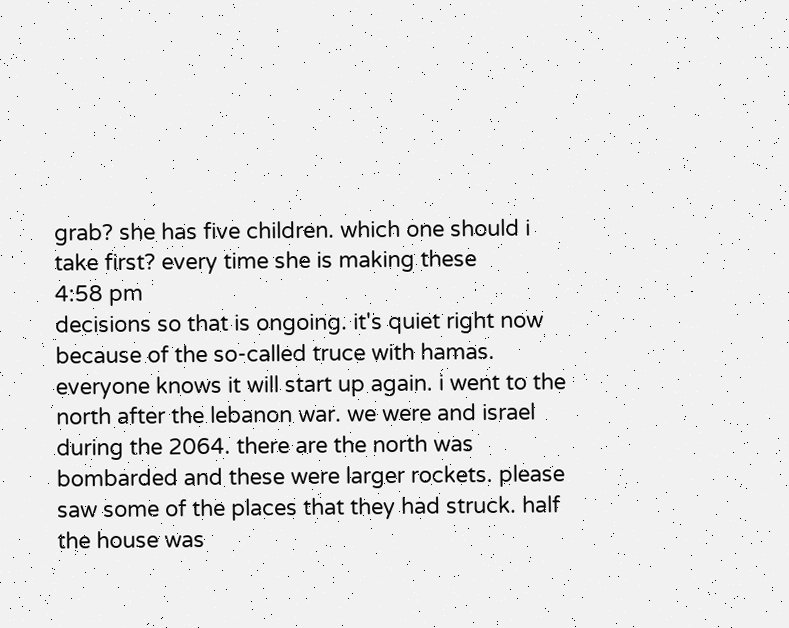grab? she has five children. which one should i take first? every time she is making these
4:58 pm
decisions so that is ongoing. it's quiet right now because of the so-called truce with hamas. everyone knows it will start up again. i went to the north after the lebanon war. we were and israel during the 2064. there are the north was bombarded and these were larger rockets. please saw some of the places that they had struck. half the house was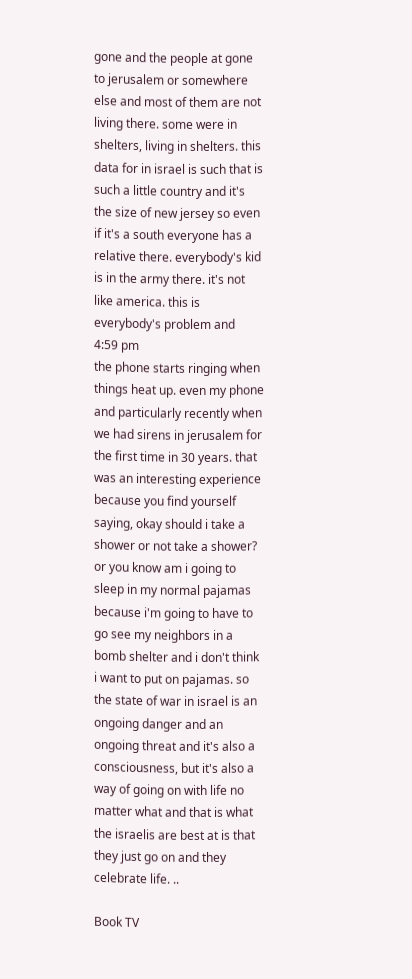gone and the people at gone to jerusalem or somewhere else and most of them are not living there. some were in shelters, living in shelters. this data for in israel is such that is such a little country and it's the size of new jersey so even if it's a south everyone has a relative there. everybody's kid is in the army there. it's not like america. this is everybody's problem and
4:59 pm
the phone starts ringing when things heat up. even my phone and particularly recently when we had sirens in jerusalem for the first time in 30 years. that was an interesting experience because you find yourself saying, okay should i take a shower or not take a shower? or you know am i going to sleep in my normal pajamas because i'm going to have to go see my neighbors in a bomb shelter and i don't think i want to put on pajamas. so the state of war in israel is an ongoing danger and an ongoing threat and it's also a consciousness, but it's also a way of going on with life no matter what and that is what the israelis are best at is that they just go on and they celebrate life. ..

Book TV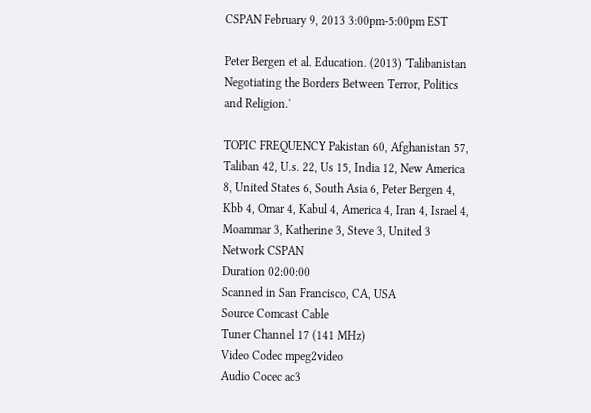CSPAN February 9, 2013 3:00pm-5:00pm EST

Peter Bergen et al. Education. (2013) 'Talibanistan Negotiating the Borders Between Terror, Politics and Religion.'

TOPIC FREQUENCY Pakistan 60, Afghanistan 57, Taliban 42, U.s. 22, Us 15, India 12, New America 8, United States 6, South Asia 6, Peter Bergen 4, Kbb 4, Omar 4, Kabul 4, America 4, Iran 4, Israel 4, Moammar 3, Katherine 3, Steve 3, United 3
Network CSPAN
Duration 02:00:00
Scanned in San Francisco, CA, USA
Source Comcast Cable
Tuner Channel 17 (141 MHz)
Video Codec mpeg2video
Audio Cocec ac3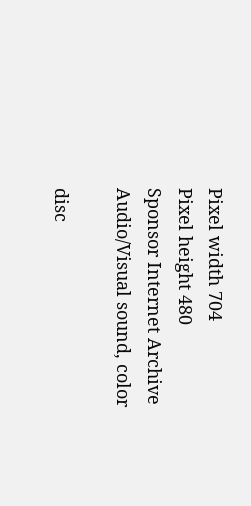Pixel width 704
Pixel height 480
Sponsor Internet Archive
Audio/Visual sound, color

disc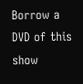Borrow a DVD of this show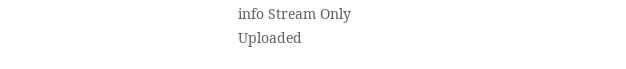info Stream Only
Uploaded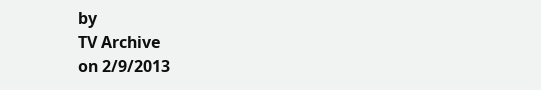by
TV Archive
on 2/9/2013